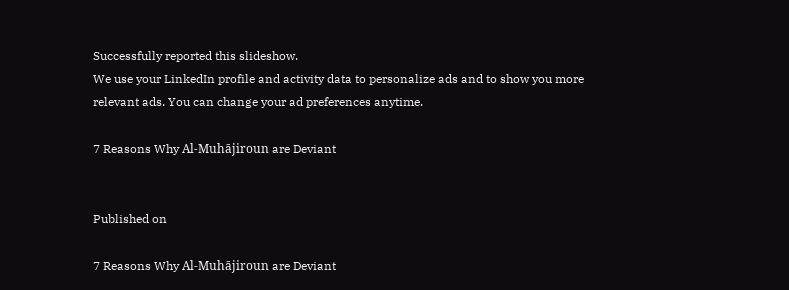Successfully reported this slideshow.
We use your LinkedIn profile and activity data to personalize ads and to show you more relevant ads. You can change your ad preferences anytime.

7 Reasons Why Al-Muhājiroun are Deviant


Published on

7 Reasons Why Al-Muhājiroun are Deviant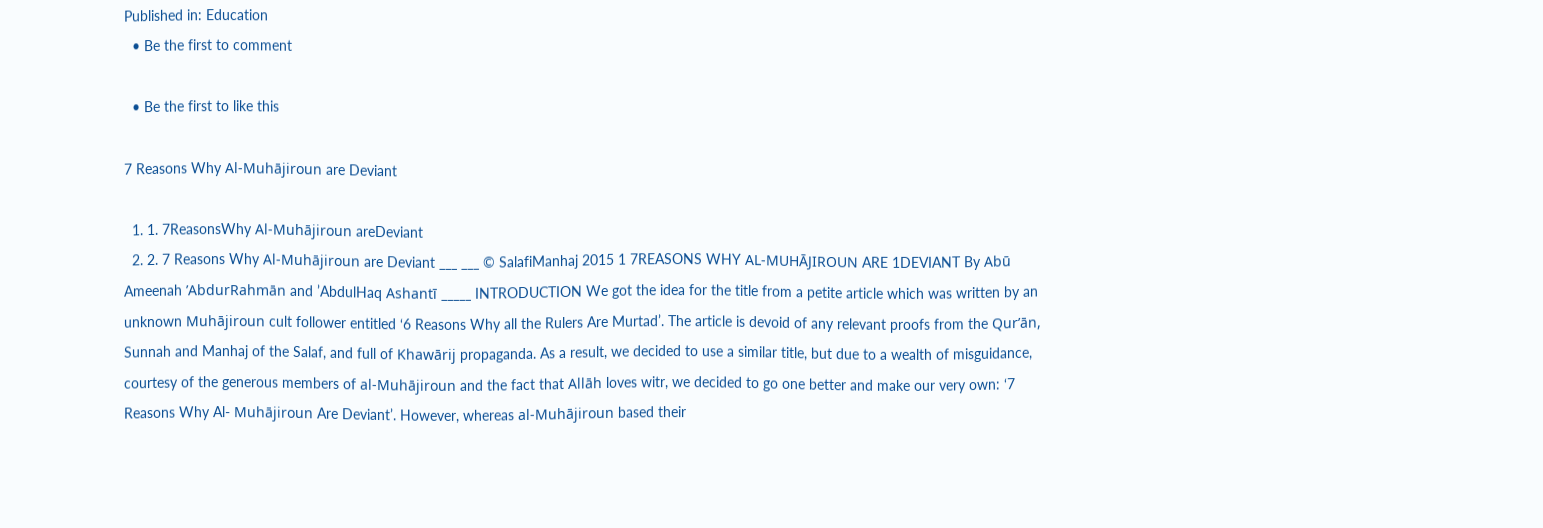Published in: Education
  • Be the first to comment

  • Be the first to like this

7 Reasons Why Al-Muhājiroun are Deviant

  1. 1. 7ReasonsWhy Al-Muhājiroun areDeviant
  2. 2. 7 Reasons Why Al-Muhājiroun are Deviant ___ ___ © SalafiManhaj 2015 1 7REASONS WHY AL-MUHĀJIROUN ARE 1DEVIANT By Abū Ameenah ’AbdurRahmān and ’AbdulHaq Ashantī _____ INTRODUCTION We got the idea for the title from a petite article which was written by an unknown Muhājiroun cult follower entitled ‘6 Reasons Why all the Rulers Are Murtad’. The article is devoid of any relevant proofs from the Qur’ān, Sunnah and Manhaj of the Salaf, and full of Khawārij propaganda. As a result, we decided to use a similar title, but due to a wealth of misguidance, courtesy of the generous members of al-Muhājiroun and the fact that Allāh loves witr, we decided to go one better and make our very own: ‘7 Reasons Why Al- Muhājiroun Are Deviant’. However, whereas al-Muhājiroun based their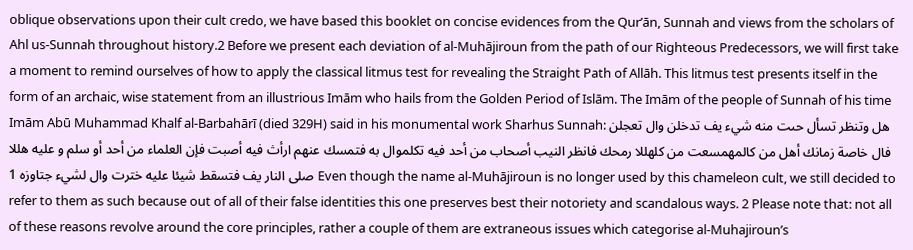oblique observations upon their cult credo, we have based this booklet on concise evidences from the Qur’ān, Sunnah and views from the scholars of Ahl us-Sunnah throughout history.2 Before we present each deviation of al-Muhājiroun from the path of our Righteous Predecessors, we will first take a moment to remind ourselves of how to apply the classical litmus test for revealing the Straight Path of Allāh. This litmus test presents itself in the form of an archaic, wise statement from an illustrious Imām who hails from the Golden Period of Islām. The Imām of the people of Sunnah of his time Imām Abū Muhammad Khalf al-Barbahārī (died 329H) said in his monumental work Sharhus Sunnah: هل وتنظر تسأل حىت منه شيء يف تدخلن وال تعجلن فال خاصة زمانك أهل من كالمهمسعت من كلهللا رمحك فانظر النيب أصحاب من أحد فيه تكلموال به فتمسك عنهم ارأث فيه أصبت فإن العلماء من أحد أو سلم و عليه هللا صلى النار يف فتسقط شيئا عليه خترت وال لشيء جتاوزه 1 Even though the name al-Muhājiroun is no longer used by this chameleon cult, we still decided to refer to them as such because out of all of their false identities this one preserves best their notoriety and scandalous ways. 2 Please note that: not all of these reasons revolve around the core principles, rather a couple of them are extraneous issues which categorise al-Muhajiroun’s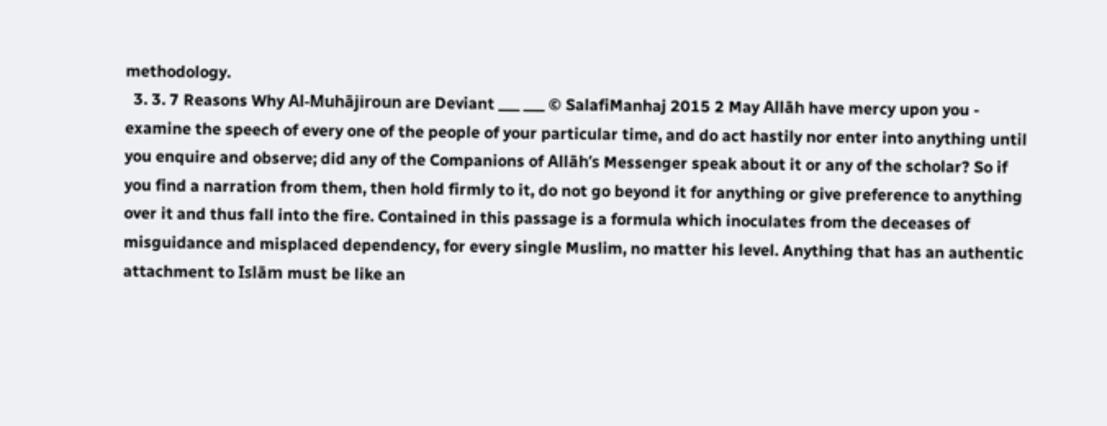methodology.
  3. 3. 7 Reasons Why Al-Muhājiroun are Deviant ___ ___ © SalafiManhaj 2015 2 May Allāh have mercy upon you - examine the speech of every one of the people of your particular time, and do act hastily nor enter into anything until you enquire and observe; did any of the Companions of Allāh’s Messenger speak about it or any of the scholar? So if you find a narration from them, then hold firmly to it, do not go beyond it for anything or give preference to anything over it and thus fall into the fire. Contained in this passage is a formula which inoculates from the deceases of misguidance and misplaced dependency, for every single Muslim, no matter his level. Anything that has an authentic attachment to Islām must be like an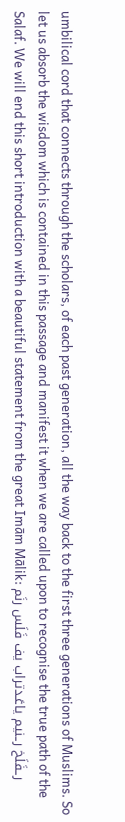umbilical cord that connects through the scholars, of each past generation, all the way back to the first three generations of Muslims. So let us absorb the wisdom which is contained in this passage and manifest it when we are called upon to recognise the true path of the Salaf. We will end this short introduction with a beautiful statement from the great Imām Mālik: رـفَلَخ رـنيم ياعَـدتراب يف فَلَس رنَم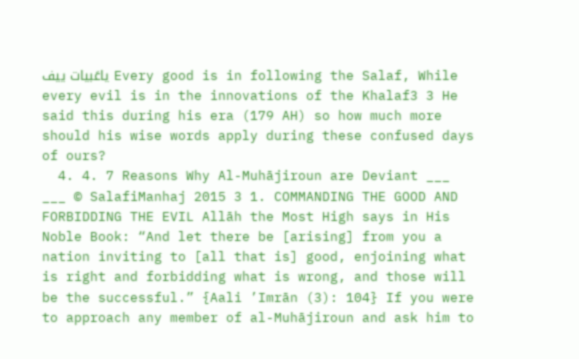ياعَبيات ييف Every good is in following the Salaf, While every evil is in the innovations of the Khalaf3 3 He said this during his era (179 AH) so how much more should his wise words apply during these confused days of ours?
  4. 4. 7 Reasons Why Al-Muhājiroun are Deviant ___ ___ © SalafiManhaj 2015 3 1. COMMANDING THE GOOD AND FORBIDDING THE EVIL Allāh the Most High says in His Noble Book: “And let there be [arising] from you a nation inviting to [all that is] good, enjoining what is right and forbidding what is wrong, and those will be the successful.” {Aali ’Imrān (3): 104} If you were to approach any member of al-Muhājiroun and ask him to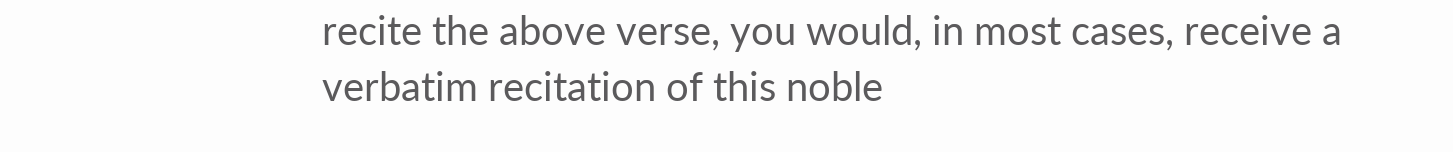recite the above verse, you would, in most cases, receive a verbatim recitation of this noble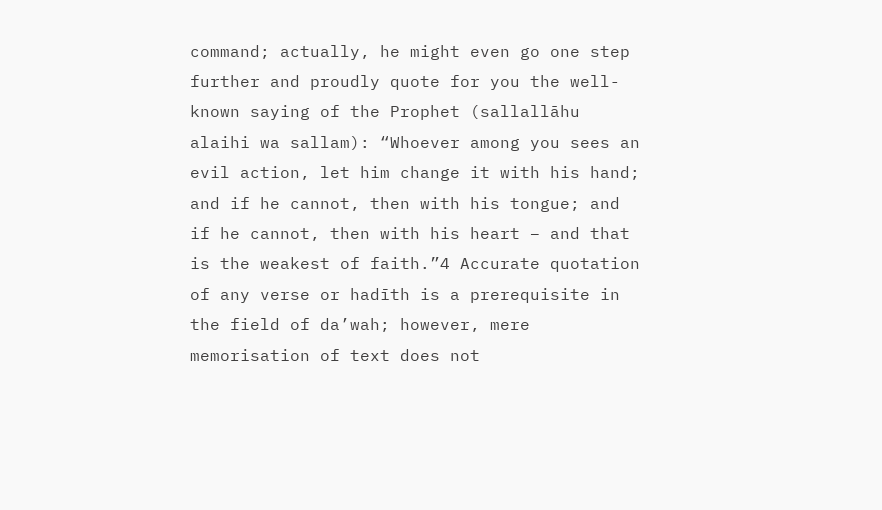command; actually, he might even go one step further and proudly quote for you the well-known saying of the Prophet (sallallāhu alaihi wa sallam): “Whoever among you sees an evil action, let him change it with his hand; and if he cannot, then with his tongue; and if he cannot, then with his heart – and that is the weakest of faith.”4 Accurate quotation of any verse or hadīth is a prerequisite in the field of da’wah; however, mere memorisation of text does not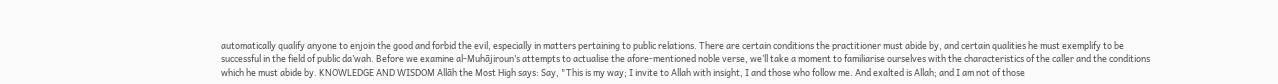automatically qualify anyone to enjoin the good and forbid the evil, especially in matters pertaining to public relations. There are certain conditions the practitioner must abide by, and certain qualities he must exemplify to be successful in the field of public da’wah. Before we examine al-Muhājiroun’s attempts to actualise the afore-mentioned noble verse, we’ll take a moment to familiarise ourselves with the characteristics of the caller and the conditions which he must abide by. KNOWLEDGE AND WISDOM Allāh the Most High says: Say, "This is my way; I invite to Allah with insight, I and those who follow me. And exalted is Allah; and I am not of those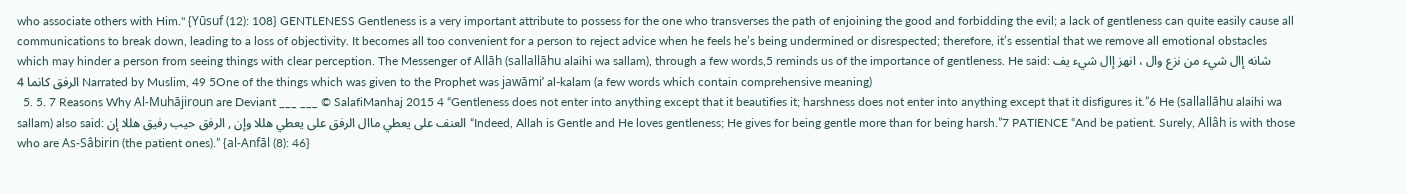who associate others with Him." {Yūsuf (12): 108} GENTLENESS Gentleness is a very important attribute to possess for the one who transverses the path of enjoining the good and forbidding the evil; a lack of gentleness can quite easily cause all communications to break down, leading to a loss of objectivity. It becomes all too convenient for a person to reject advice when he feels he’s being undermined or disrespected; therefore, it’s essential that we remove all emotional obstacles which may hinder a person from seeing things with clear perception. The Messenger of Allāh (sallallāhu alaihi wa sallam), through a few words,5 reminds us of the importance of gentleness. He said: شانه إال شيء من نزع وال ، انهز إال شيء يف الرفق كانما 4 Narrated by Muslim, 49 5One of the things which was given to the Prophet was jawāmi’ al-kalam (a few words which contain comprehensive meaning)
  5. 5. 7 Reasons Why Al-Muhājiroun are Deviant ___ ___ © SalafiManhaj 2015 4 “Gentleness does not enter into anything except that it beautifies it; harshness does not enter into anything except that it disfigures it.”6 He (sallallāhu alaihi wa sallam) also said: العنف على يعطي ماال الرفق على يعطي هللا وإن , الرفق حيب رفيق هللا إن “Indeed, Allah is Gentle and He loves gentleness; He gives for being gentle more than for being harsh.”7 PATIENCE “And be patient. Surely, Allâh is with those who are As-Sâbirin (the patient ones).” {al-Anfāl (8): 46}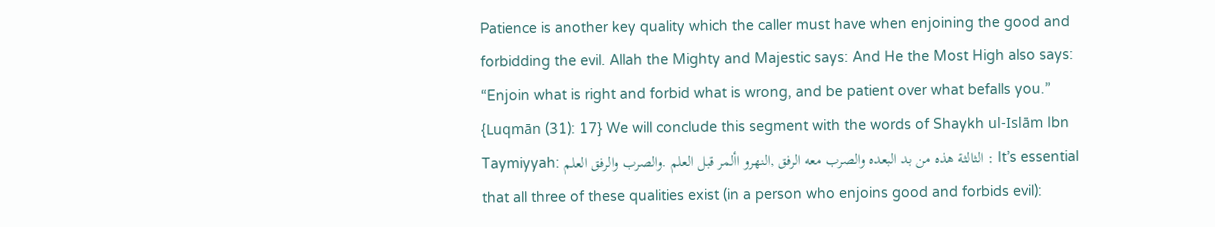Patience is another key quality which the caller must have when enjoining the good and forbidding the evil. Allah the Mighty and Majestic says: And He the Most High also says: “Enjoin what is right and forbid what is wrong, and be patient over what befalls you.” {Luqmān (31): 17} We will conclude this segment with the words of Shaykh ul-Islām Ibn Taymiyyah: الثالثة هذه من بد البعده والصرب معه الرفق ,النهرو األمر قبل العلم .والصرب والرفق العلم : It’s essential that all three of these qualities exist (in a person who enjoins good and forbids evil):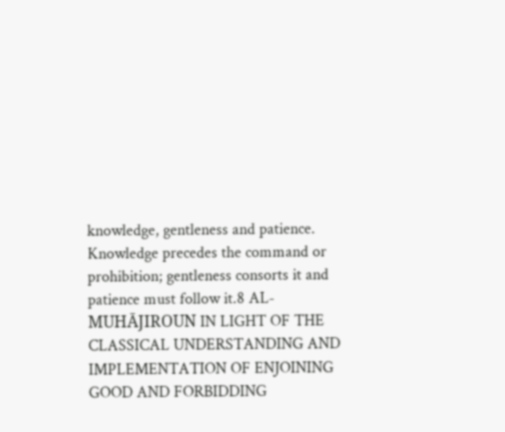knowledge, gentleness and patience. Knowledge precedes the command or prohibition; gentleness consorts it and patience must follow it.8 AL-MUHĀJIROUN IN LIGHT OF THE CLASSICAL UNDERSTANDING AND IMPLEMENTATION OF ENJOINING GOOD AND FORBIDDING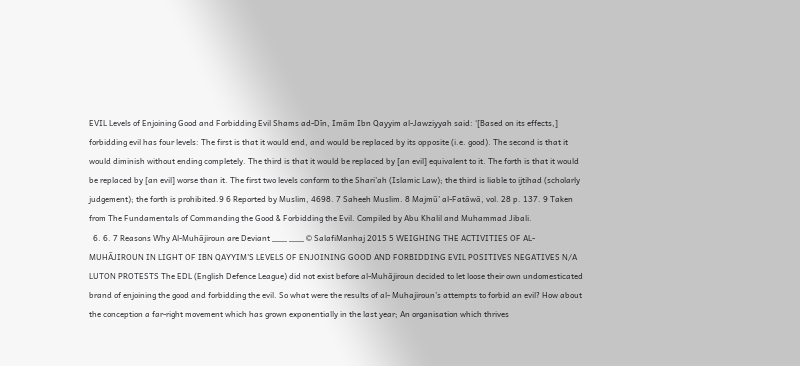EVIL Levels of Enjoining Good and Forbidding Evil Shams ad-Dīn, Imām Ibn Qayyim al-Jawziyyah said: ‘[Based on its effects,] forbidding evil has four levels: The first is that it would end, and would be replaced by its opposite (i.e. good). The second is that it would diminish without ending completely. The third is that it would be replaced by [an evil] equivalent to it. The forth is that it would be replaced by [an evil] worse than it. The first two levels conform to the Shari’ah (Islamic Law); the third is liable to ijtihad (scholarly judgement); the forth is prohibited.9 6 Reported by Muslim, 4698. 7 Saheeh Muslim. 8 Majmū’ al-Fatāwā, vol. 28 p. 137. 9 Taken from The Fundamentals of Commanding the Good & Forbidding the Evil. Compiled by Abu Khalil and Muhammad Jibali.
  6. 6. 7 Reasons Why Al-Muhājiroun are Deviant ___ ___ © SalafiManhaj 2015 5 WEIGHING THE ACTIVITIES OF AL-MUHĀJIROUN IN LIGHT OF IBN QAYYIM’S LEVELS OF ENJOINING GOOD AND FORBIDDING EVIL POSITIVES NEGATIVES N/A LUTON PROTESTS The EDL (English Defence League) did not exist before al-Muhājiroun decided to let loose their own undomesticated brand of enjoining the good and forbidding the evil. So what were the results of al- Muhajiroun’s attempts to forbid an evil? How about the conception a far-right movement which has grown exponentially in the last year; An organisation which thrives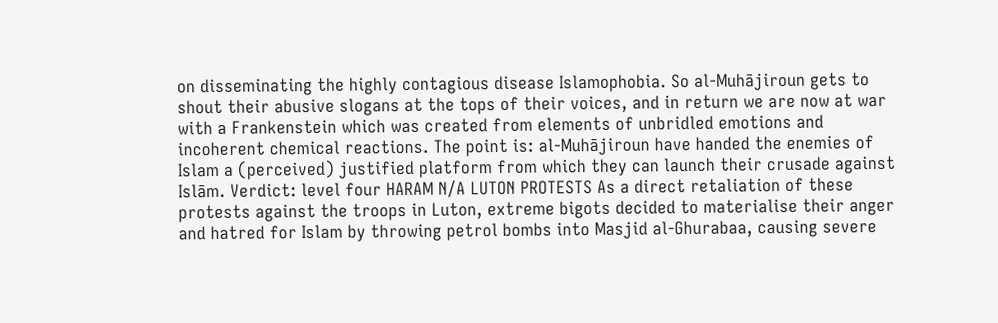on disseminating the highly contagious disease Islamophobia. So al-Muhājiroun gets to shout their abusive slogans at the tops of their voices, and in return we are now at war with a Frankenstein which was created from elements of unbridled emotions and incoherent chemical reactions. The point is: al-Muhājiroun have handed the enemies of Islam a (perceived) justified platform from which they can launch their crusade against Islām. Verdict: level four HARAM N/A LUTON PROTESTS As a direct retaliation of these protests against the troops in Luton, extreme bigots decided to materialise their anger and hatred for Islam by throwing petrol bombs into Masjid al-Ghurabaa, causing severe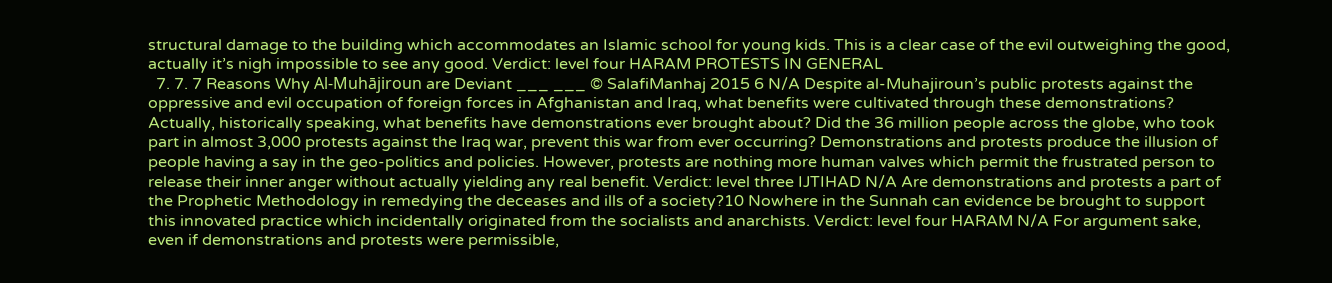structural damage to the building which accommodates an Islamic school for young kids. This is a clear case of the evil outweighing the good, actually it’s nigh impossible to see any good. Verdict: level four HARAM PROTESTS IN GENERAL
  7. 7. 7 Reasons Why Al-Muhājiroun are Deviant ___ ___ © SalafiManhaj 2015 6 N/A Despite al-Muhajiroun’s public protests against the oppressive and evil occupation of foreign forces in Afghanistan and Iraq, what benefits were cultivated through these demonstrations? Actually, historically speaking, what benefits have demonstrations ever brought about? Did the 36 million people across the globe, who took part in almost 3,000 protests against the Iraq war, prevent this war from ever occurring? Demonstrations and protests produce the illusion of people having a say in the geo-politics and policies. However, protests are nothing more human valves which permit the frustrated person to release their inner anger without actually yielding any real benefit. Verdict: level three IJTIHAD N/A Are demonstrations and protests a part of the Prophetic Methodology in remedying the deceases and ills of a society?10 Nowhere in the Sunnah can evidence be brought to support this innovated practice which incidentally originated from the socialists and anarchists. Verdict: level four HARAM N/A For argument sake, even if demonstrations and protests were permissible,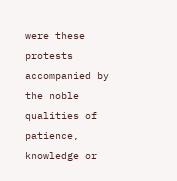were these protests accompanied by the noble qualities of patience, knowledge or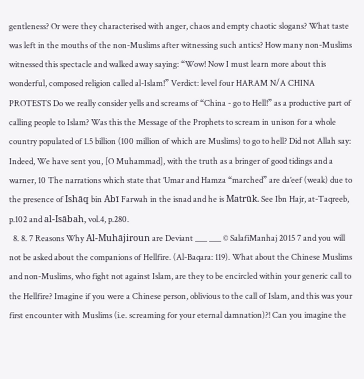gentleness? Or were they characterised with anger, chaos and empty chaotic slogans? What taste was left in the mouths of the non-Muslims after witnessing such antics? How many non-Muslims witnessed this spectacle and walked away saying: “Wow! Now I must learn more about this wonderful, composed religion called al-Islam!” Verdict: level four HARAM N/A CHINA PROTESTS Do we really consider yells and screams of “China - go to Hell!” as a productive part of calling people to Islam? Was this the Message of the Prophets to scream in unison for a whole country populated of 1.5 billion (100 million of which are Muslims) to go to hell? Did not Allah say: Indeed, We have sent you, [O Muhammad], with the truth as a bringer of good tidings and a warner, 10 The narrations which state that ’Umar and Hamza “marched” are da’eef (weak) due to the presence of Ishāq bin Abī Farwah in the isnad and he is Matrūk. See Ibn Hajr, at-Taqreeb, p.102 and al-Isābah, vol.4, p.280.
  8. 8. 7 Reasons Why Al-Muhājiroun are Deviant ___ ___ © SalafiManhaj 2015 7 and you will not be asked about the companions of Hellfire. (Al-Baqara: 119). What about the Chinese Muslims and non-Muslims, who fight not against Islam, are they to be encircled within your generic call to the Hellfire? Imagine if you were a Chinese person, oblivious to the call of Islam, and this was your first encounter with Muslims (i.e. screaming for your eternal damnation)?! Can you imagine the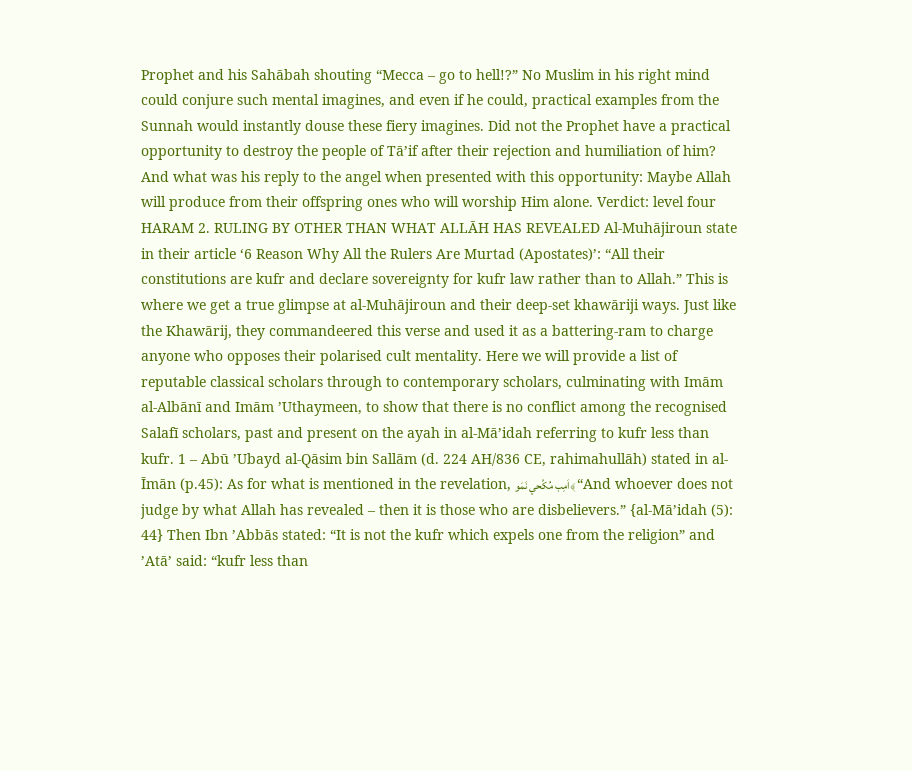Prophet and his Sahābah shouting “Mecca – go to hell!?” No Muslim in his right mind could conjure such mental imagines, and even if he could, practical examples from the Sunnah would instantly douse these fiery imagines. Did not the Prophet have a practical opportunity to destroy the people of Tā’if after their rejection and humiliation of him? And what was his reply to the angel when presented with this opportunity: Maybe Allah will produce from their offspring ones who will worship Him alone. Verdict: level four HARAM 2. RULING BY OTHER THAN WHAT ALLĀH HAS REVEALED Al-Muhājiroun state in their article ‘6 Reason Why All the Rulers Are Murtad (Apostates)’: “All their constitutions are kufr and declare sovereignty for kufr law rather than to Allah.” This is where we get a true glimpse at al-Muhājiroun and their deep-set khawāriji ways. Just like the Khawārij, they commandeered this verse and used it as a battering-ram to charge anyone who opposes their polarised cult mentality. Here we will provide a list of reputable classical scholars through to contemporary scholars, culminating with Imām al-Albānī and Imām ’Uthaymeen, to show that there is no conflict among the recognised Salafī scholars, past and present on the ayah in al-Mā’idah referring to kufr less than kufr. 1 – Abū ’Ubayd al-Qāsim bin Sallām (d. 224 AH/836 CE, rahimahullāh) stated in al-Īmān (p.45): As for what is mentioned in the revelation, اَمِب مُكَْحي نَمَو﴾ “And whoever does not judge by what Allah has revealed – then it is those who are disbelievers.” {al-Mā’idah (5): 44} Then Ibn ’Abbās stated: “It is not the kufr which expels one from the religion” and ’Atā’ said: “kufr less than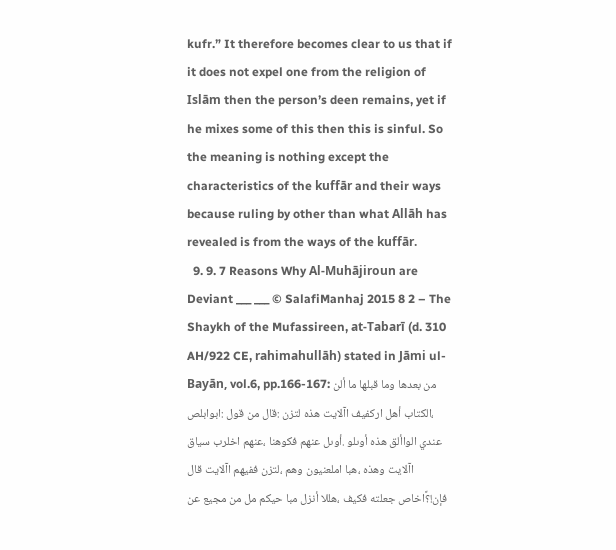kufr.” It therefore becomes clear to us that if it does not expel one from the religion of Islām then the person’s deen remains, yet if he mixes some of this then this is sinful. So the meaning is nothing except the characteristics of the kuffār and their ways because ruling by other than what Allāh has revealed is from the ways of the kuffār.
  9. 9. 7 Reasons Why Al-Muhājiroun are Deviant ___ ___ © SalafiManhaj 2015 8 2 – The Shaykh of the Mufassireen, at-Tabarī (d. 310 AH/922 CE, rahimahullāh) stated in Jāmi ul-Bayān, vol.6, pp.166-167: من بعدها وما قبلها ما ألن ،الكتاب أهل اركفيف اآلايت هذه لتزن :قال من قول :ابوابلص عندي الواألق هذه أوىلو .أوىل عنهم فكوهنا ،عنهم اخلرب سياق اآلايت وهذه ،هبا املعنيون وهم ،لتزن ففيهم اآلايت قال فإن!؟ًاخاص جعلته فكيف ،هللا أنزل مبا حيكم مل من مجيع عن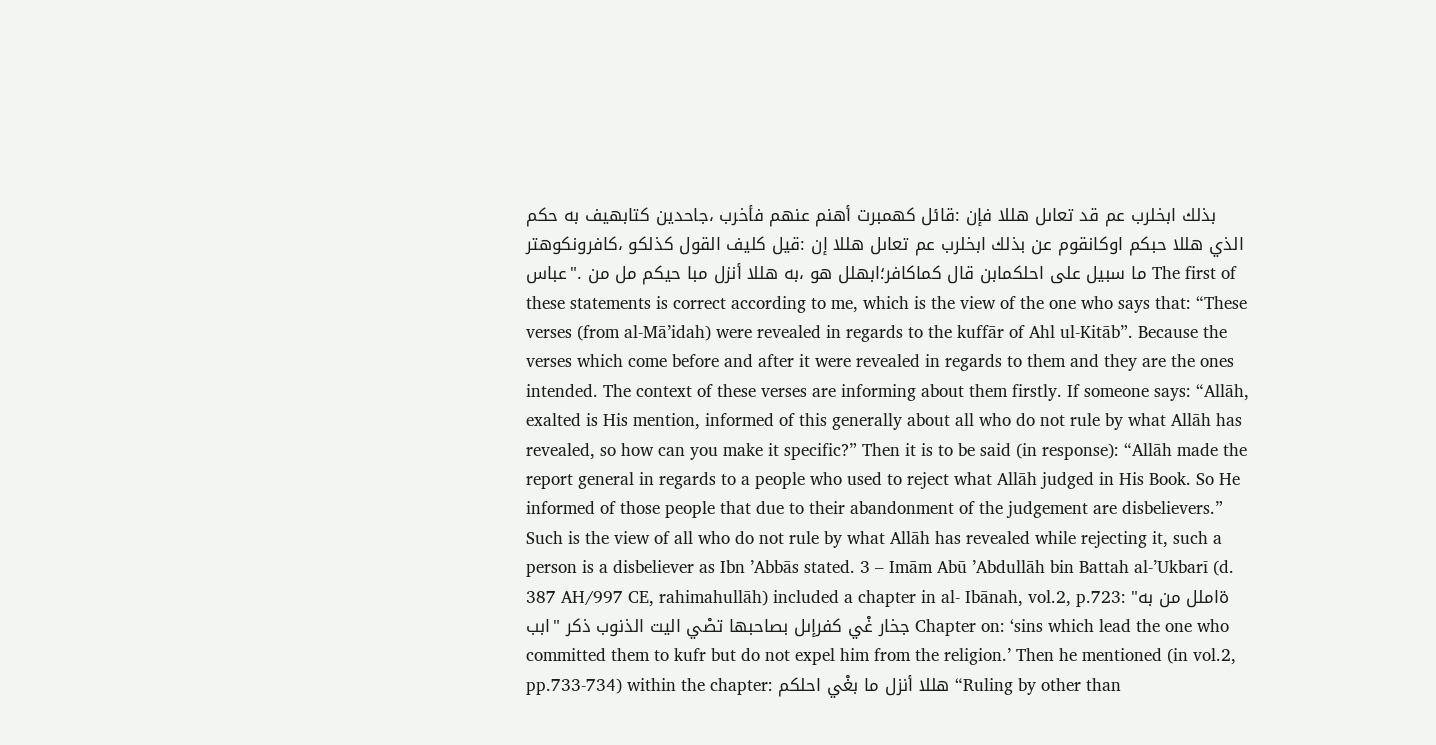بذلك ابخلرب عم قد تعاىل هللا فإن :قائل كهمبرت أهنم عنهم فأخرب ،جاحدين كتابهيف به حكم الذي هللا حبكم اوكانقوم عن بذلك ابخلرب عم تعاىل هللا إن :قيل كليف القول كذلكو ،كافرونكوهتر ما سبيل على احلكمابن قال كماكافر؛ابهلل هو ،به هللا أنزل مبا حيكم مل من ."عباس The first of these statements is correct according to me, which is the view of the one who says that: “These verses (from al-Mā’idah) were revealed in regards to the kuffār of Ahl ul-Kitāb”. Because the verses which come before and after it were revealed in regards to them and they are the ones intended. The context of these verses are informing about them firstly. If someone says: “Allāh, exalted is His mention, informed of this generally about all who do not rule by what Allāh has revealed, so how can you make it specific?” Then it is to be said (in response): “Allāh made the report general in regards to a people who used to reject what Allāh judged in His Book. So He informed of those people that due to their abandonment of the judgement are disbelievers.” Such is the view of all who do not rule by what Allāh has revealed while rejecting it, such a person is a disbeliever as Ibn ’Abbās stated. 3 – Imām Abū ’Abdullāh bin Battah al-’Ukbarī (d. 387 AH/997 CE, rahimahullāh) included a chapter in al- Ibānah, vol.2, p.723: "ةاملل من به جخار غْي كفرإىل بصاحبها تصْي اليت الذنوب ذكر "ابب Chapter on: ‘sins which lead the one who committed them to kufr but do not expel him from the religion.’ Then he mentioned (in vol.2, pp.733-734) within the chapter: هللا أنزل ما بغْي احلكم “Ruling by other than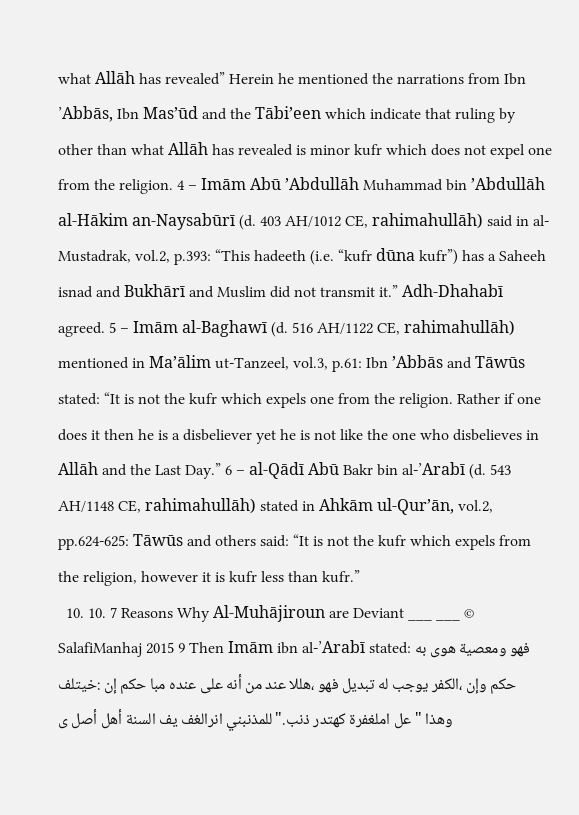what Allāh has revealed” Herein he mentioned the narrations from Ibn ’Abbās, Ibn Mas’ūd and the Tābi’een which indicate that ruling by other than what Allāh has revealed is minor kufr which does not expel one from the religion. 4 – Imām Abū ’Abdullāh Muhammad bin ’Abdullāh al-Hākim an-Naysabūrī (d. 403 AH/1012 CE, rahimahullāh) said in al-Mustadrak, vol.2, p.393: “This hadeeth (i.e. “kufr dūna kufr”) has a Saheeh isnad and Bukhārī and Muslim did not transmit it.” Adh-Dhahabī agreed. 5 – Imām al-Baghawī (d. 516 AH/1122 CE, rahimahullāh) mentioned in Ma’ālim ut-Tanzeel, vol.3, p.61: Ibn ’Abbās and Tāwūs stated: “It is not the kufr which expels one from the religion. Rather if one does it then he is a disbeliever yet he is not like the one who disbelieves in Allāh and the Last Day.” 6 – al-Qādī Abū Bakr bin al-’Arabī (d. 543 AH/1148 CE, rahimahullāh) stated in Ahkām ul-Qur’ān, vol.2, pp.624-625: Tāwūs and others said: “It is not the kufr which expels from the religion, however it is kufr less than kufr.”
  10. 10. 7 Reasons Why Al-Muhājiroun are Deviant ___ ___ © SalafiManhaj 2015 9 Then Imām ibn al-’Arabī stated: فهو ومعصية هوى به حكم وإن ،الكفر يوجب له تبديل فهو ،هللا عند من أنه على عنده مبا حكم إن :خيتلف وهذا " عل املغفرة كهتدر ذنب."للمذنبني انرالغف يف السنة أهل أصل ى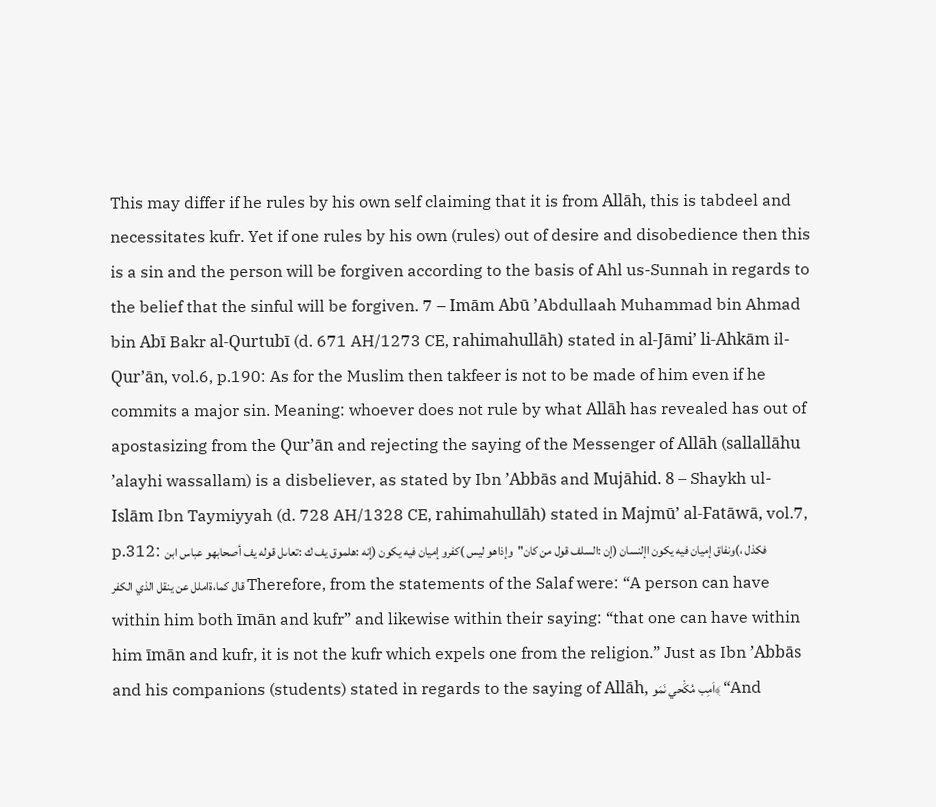This may differ if he rules by his own self claiming that it is from Allāh, this is tabdeel and necessitates kufr. Yet if one rules by his own (rules) out of desire and disobedience then this is a sin and the person will be forgiven according to the basis of Ahl us-Sunnah in regards to the belief that the sinful will be forgiven. 7 – Imām Abū ’Abdullaah Muhammad bin Ahmad bin Abī Bakr al-Qurtubī (d. 671 AH/1273 CE, rahimahullāh) stated in al-Jāmi’ li-Ahkām il-Qur’ān, vol.6, p.190: As for the Muslim then takfeer is not to be made of him even if he commits a major sin. Meaning: whoever does not rule by what Allāh has revealed has out of apostasizing from the Qur’ān and rejecting the saying of the Messenger of Allāh (sallallāhu ’alayhi wassallam) is a disbeliever, as stated by Ibn ’Abbās and Mujāhid. 8 – Shaykh ul-Islām Ibn Taymiyyah (d. 728 AH/1328 CE, rahimahullāh) stated in Majmū’ al-Fatāwā, vol.7, p.312: فكذل ،)ونفاق إميان فيه يكون اإلنسان (إن :السلف قول من كان"وإذاهو ليس )كفرو إميان فيه يكون (إنه :هلموق يف ك :تعاىل قوله يف أصحابهو عباس ابن قال كما،ةاملل عن ينقل الذي الكفر Therefore, from the statements of the Salaf were: “A person can have within him both īmān and kufr” and likewise within their saying: “that one can have within him īmān and kufr, it is not the kufr which expels one from the religion.” Just as Ibn ’Abbās and his companions (students) stated in regards to the saying of Allāh, اَمِب مُكَْحي نَمَو﴾ “And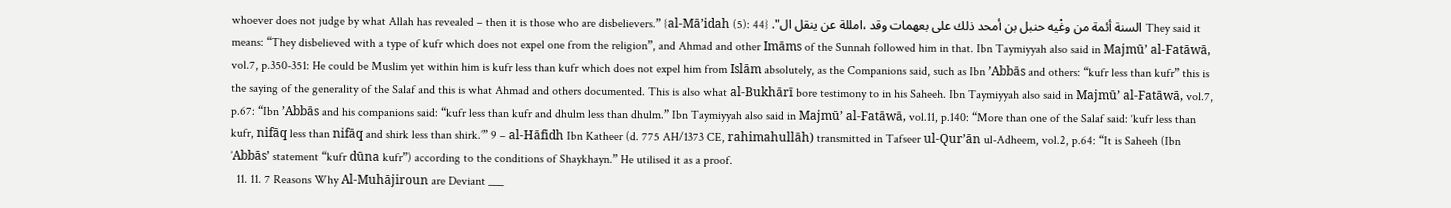whoever does not judge by what Allah has revealed – then it is those who are disbelievers.” {al-Mā’idah (5): 44} ."السنة أئمة من وغْيه حنبل بن أمحد ذلك على بعهمات وقد ،امللة عن ينقل ال They said it means: “They disbelieved with a type of kufr which does not expel one from the religion”, and Ahmad and other Imāms of the Sunnah followed him in that. Ibn Taymiyyah also said in Majmū’ al-Fatāwā, vol.7, p.350-351: He could be Muslim yet within him is kufr less than kufr which does not expel him from Islām absolutely, as the Companions said, such as Ibn ’Abbās and others: “kufr less than kufr” this is the saying of the generality of the Salaf and this is what Ahmad and others documented. This is also what al-Bukhārī bore testimony to in his Saheeh. Ibn Taymiyyah also said in Majmū’ al-Fatāwā, vol.7, p.67: “Ibn ’Abbās and his companions said: “kufr less than kufr and dhulm less than dhulm.” Ibn Taymiyyah also said in Majmū’ al-Fatāwā, vol.11, p.140: “More than one of the Salaf said: ‘kufr less than kufr, nifāq less than nifāq and shirk less than shirk.’” 9 – al-Hāfidh Ibn Katheer (d. 775 AH/1373 CE, rahimahullāh) transmitted in Tafseer ul-Qur’ān ul-Adheem, vol.2, p.64: “It is Saheeh (Ibn ’Abbās’ statement “kufr dūna kufr”) according to the conditions of Shaykhayn.” He utilised it as a proof.
  11. 11. 7 Reasons Why Al-Muhājiroun are Deviant ___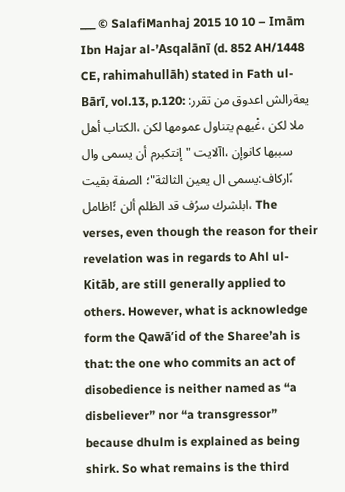___ © SalafiManhaj 2015 10 10 – Imām Ibn Hajar al-’Asqalānī (d. 852 AH/1448 CE, rahimahullāh) stated in Fath ul-Bārī, vol.13, p.120: :يعةرالش اعدوق من تقرر ملا لكن ،غْيهم يتناول عمومها لكن ،الكتاب أهل سببها كانوإن ،اآلايت "إنتكبرم أن يسمى وال ،ًاركاف:يسمى ال يعين الثالثة"؛ الصفة بقيت ،ابلشرك سرُف قد الظلم ألن ؛ًاظامل The verses, even though the reason for their revelation was in regards to Ahl ul-Kitāb, are still generally applied to others. However, what is acknowledge form the Qawā’id of the Sharee’ah is that: the one who commits an act of disobedience is neither named as “a disbeliever” nor “a transgressor” because dhulm is explained as being shirk. So what remains is the third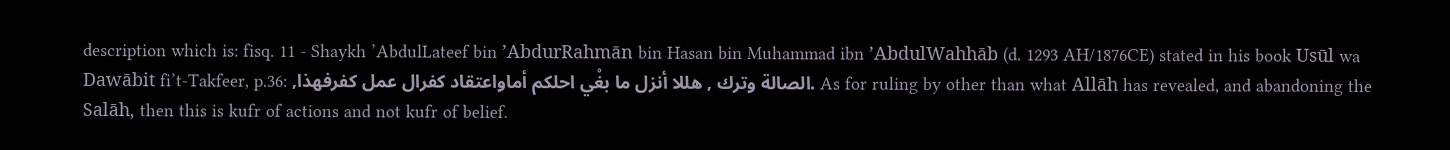description which is: fisq. 11 - Shaykh ’AbdulLateef bin ’AbdurRahmān bin Hasan bin Muhammad ibn ’AbdulWahhāb (d. 1293 AH/1876CE) stated in his book Usūl wa Dawābit fi’t-Takfeer, p.36: ,الصالة وترك , هللا أنزل ما بغْي احلكم أماواعتقاد كفرال عمل كفرفهذا. As for ruling by other than what Allāh has revealed, and abandoning the Salāh, then this is kufr of actions and not kufr of belief.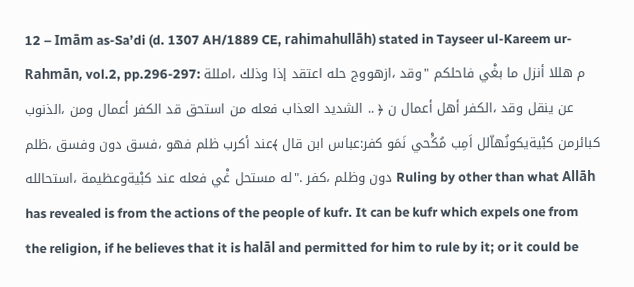12 – Imām as-Sa’di (d. 1307 AH/1889 CE, rahimahullāh) stated in Tayseer ul-Kareem ur-Rahmān, vol.2, pp.296-297: م هللا أنزل ما بغْي فاحلكم "وقد ،ازهووج حله اعتقد إذا وذلك ،امللة عن ينقل وقد ،الكفر أهل أعمال ن ﴿ .. الشديد العذاب فعله من استحق قد الكفر أعمال ومن ،الذنوب كبائرمن كبْيةيكونُهاّلل اَمِب مُكَْحي نَمَو كفر:عباس ابن قال ﴾عند أكرب ظلم فهو ،فسق دون وفسق ،ظلم دون وظلم ،كفر ."له مستحل غْي فعله عند كبْيةوعظيمة ،استحالله Ruling by other than what Allāh has revealed is from the actions of the people of kufr. It can be kufr which expels one from the religion, if he believes that it is halāl and permitted for him to rule by it; or it could be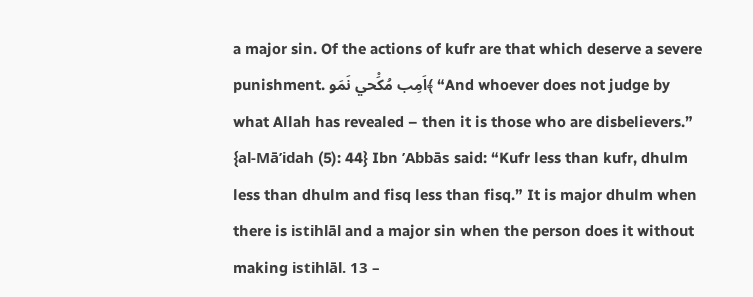a major sin. Of the actions of kufr are that which deserve a severe punishment. اَمِب مُكَْحي نَمَو﴾ “And whoever does not judge by what Allah has revealed – then it is those who are disbelievers.” {al-Mā’idah (5): 44} Ibn ’Abbās said: “Kufr less than kufr, dhulm less than dhulm and fisq less than fisq.” It is major dhulm when there is istihlāl and a major sin when the person does it without making istihlāl. 13 –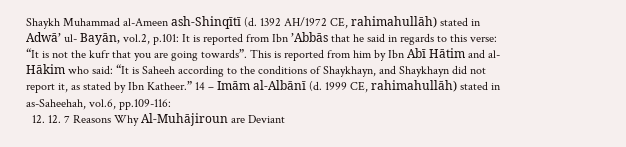Shaykh Muhammad al-Ameen ash-Shinqītī (d. 1392 AH/1972 CE, rahimahullāh) stated in Adwā’ ul- Bayān, vol.2, p.101: It is reported from Ibn ’Abbās that he said in regards to this verse: “It is not the kufr that you are going towards”. This is reported from him by Ibn Abī Hātim and al-Hākim who said: “It is Saheeh according to the conditions of Shaykhayn, and Shaykhayn did not report it, as stated by Ibn Katheer.” 14 – Imām al-Albānī (d. 1999 CE, rahimahullāh) stated in as-Saheehah, vol.6, pp.109-116:
  12. 12. 7 Reasons Why Al-Muhājiroun are Deviant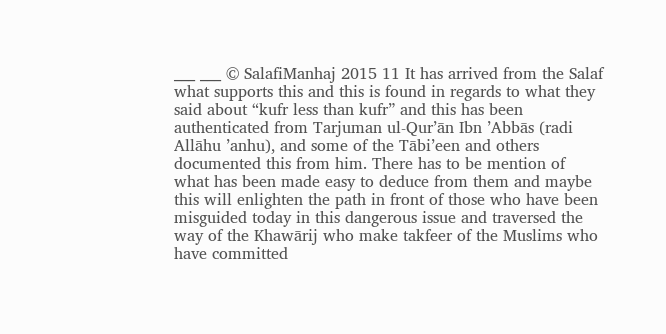___ ___ © SalafiManhaj 2015 11 It has arrived from the Salaf what supports this and this is found in regards to what they said about “kufr less than kufr” and this has been authenticated from Tarjuman ul-Qur’ān Ibn ’Abbās (radi Allāhu ’anhu), and some of the Tābi’een and others documented this from him. There has to be mention of what has been made easy to deduce from them and maybe this will enlighten the path in front of those who have been misguided today in this dangerous issue and traversed the way of the Khawārij who make takfeer of the Muslims who have committed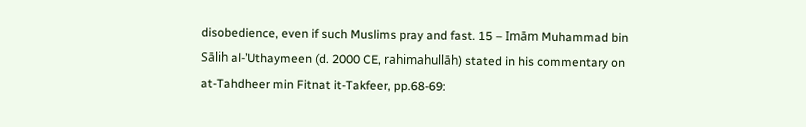disobedience, even if such Muslims pray and fast. 15 – Imām Muhammad bin Sālih al-’Uthaymeen (d. 2000 CE, rahimahullāh) stated in his commentary on at-Tahdheer min Fitnat it-Takfeer, pp.68-69: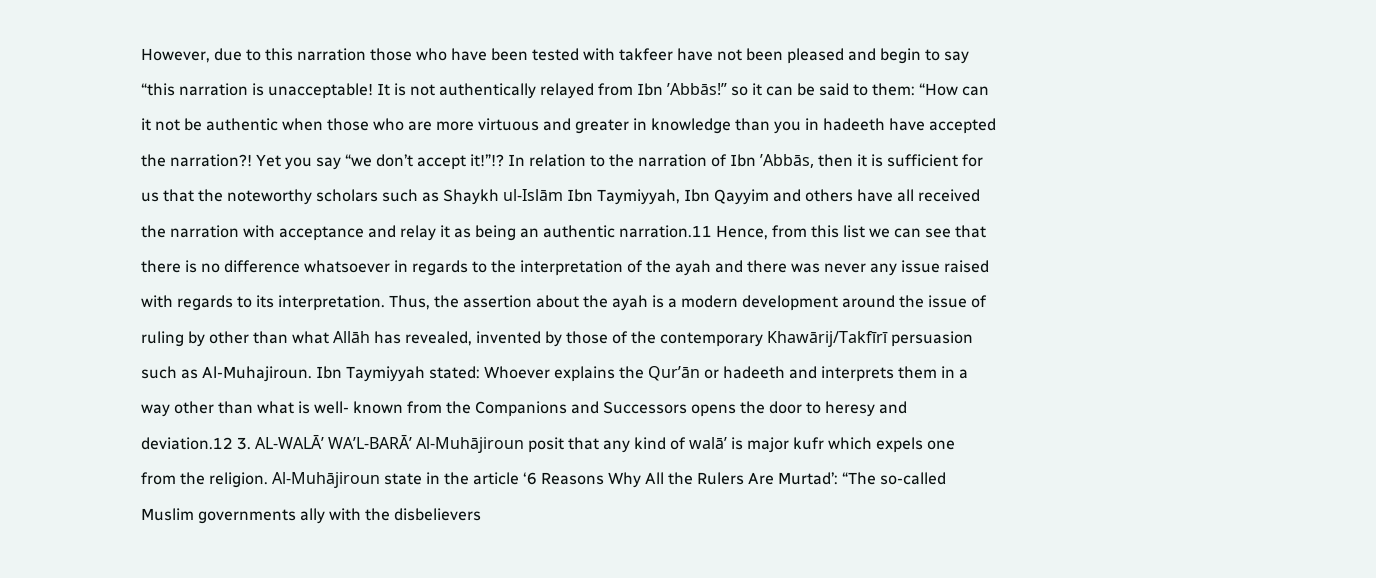However, due to this narration those who have been tested with takfeer have not been pleased and begin to say “this narration is unacceptable! It is not authentically relayed from Ibn ’Abbās!” so it can be said to them: “How can it not be authentic when those who are more virtuous and greater in knowledge than you in hadeeth have accepted the narration?! Yet you say “we don’t accept it!”!? In relation to the narration of Ibn ’Abbās, then it is sufficient for us that the noteworthy scholars such as Shaykh ul-Islām Ibn Taymiyyah, Ibn Qayyim and others have all received the narration with acceptance and relay it as being an authentic narration.11 Hence, from this list we can see that there is no difference whatsoever in regards to the interpretation of the ayah and there was never any issue raised with regards to its interpretation. Thus, the assertion about the ayah is a modern development around the issue of ruling by other than what Allāh has revealed, invented by those of the contemporary Khawārij/Takfīrī persuasion such as Al-Muhajiroun. Ibn Taymiyyah stated: Whoever explains the Qur’ān or hadeeth and interprets them in a way other than what is well- known from the Companions and Successors opens the door to heresy and deviation.12 3. AL-WALĀ’ WA’L-BARĀ’ Al-Muhājiroun posit that any kind of walā’ is major kufr which expels one from the religion. Al-Muhājiroun state in the article ‘6 Reasons Why All the Rulers Are Murtad’: “The so-called Muslim governments ally with the disbelievers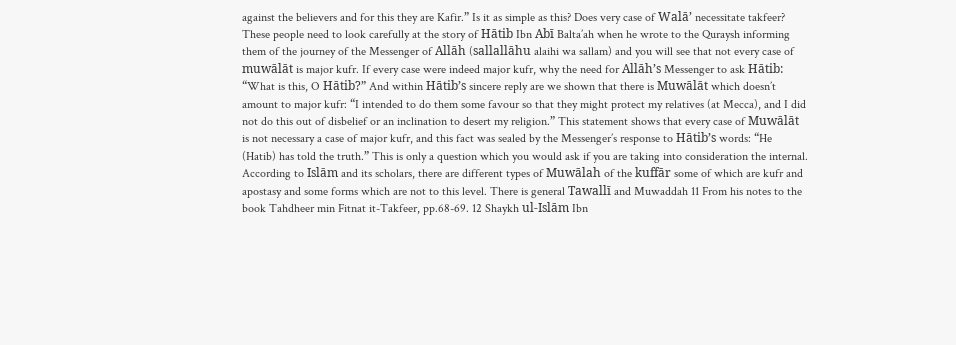against the believers and for this they are Kafir.” Is it as simple as this? Does very case of Walā’ necessitate takfeer? These people need to look carefully at the story of Hātib Ibn Abī Balta’ah when he wrote to the Quraysh informing them of the journey of the Messenger of Allāh (sallallāhu alaihi wa sallam) and you will see that not every case of muwālāt is major kufr. If every case were indeed major kufr, why the need for Allāh’s Messenger to ask Hātib: “What is this, O Hātib?” And within Hātib’s sincere reply are we shown that there is Muwālāt which doesn’t amount to major kufr: “I intended to do them some favour so that they might protect my relatives (at Mecca), and I did not do this out of disbelief or an inclination to desert my religion.” This statement shows that every case of Muwālāt is not necessary a case of major kufr, and this fact was sealed by the Messenger’s response to Hātib’s words: “He (Hatib) has told the truth.” This is only a question which you would ask if you are taking into consideration the internal. According to Islām and its scholars, there are different types of Muwālah of the kuffār some of which are kufr and apostasy and some forms which are not to this level. There is general Tawallī and Muwaddah 11 From his notes to the book Tahdheer min Fitnat it-Takfeer, pp.68-69. 12 Shaykh ul-Islām Ibn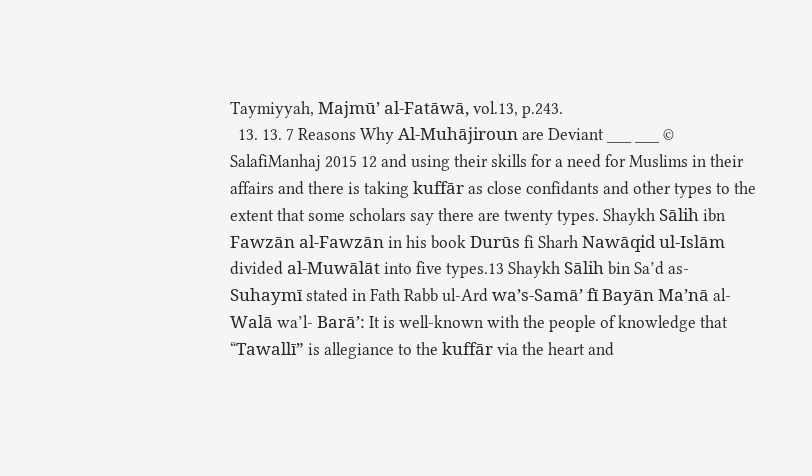Taymiyyah, Majmū’ al-Fatāwā, vol.13, p.243.
  13. 13. 7 Reasons Why Al-Muhājiroun are Deviant ___ ___ © SalafiManhaj 2015 12 and using their skills for a need for Muslims in their affairs and there is taking kuffār as close confidants and other types to the extent that some scholars say there are twenty types. Shaykh Sālih ibn Fawzān al-Fawzān in his book Durūs fi Sharh Nawāqid ul-Islām divided al-Muwālāt into five types.13 Shaykh Sālih bin Sa’d as-Suhaymī stated in Fath Rabb ul-Ard wa’s-Samā’ fī Bayān Ma’nā al-Walā wa’l- Barā’: It is well-known with the people of knowledge that “Tawallī” is allegiance to the kuffār via the heart and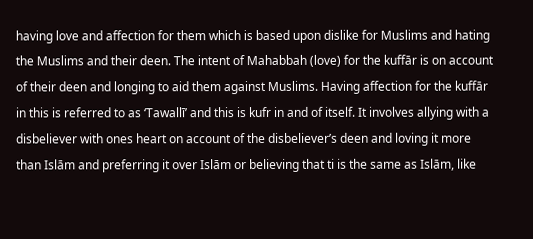having love and affection for them which is based upon dislike for Muslims and hating the Muslims and their deen. The intent of Mahabbah (love) for the kuffār is on account of their deen and longing to aid them against Muslims. Having affection for the kuffār in this is referred to as ‘Tawallī’ and this is kufr in and of itself. It involves allying with a disbeliever with ones heart on account of the disbeliever’s deen and loving it more than Islām and preferring it over Islām or believing that ti is the same as Islām, like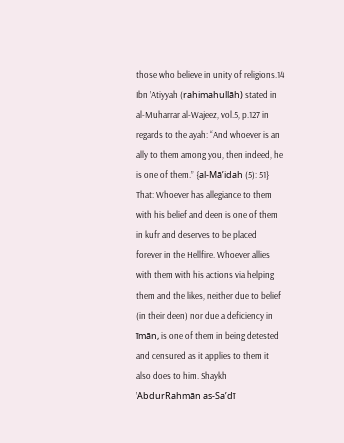those who believe in unity of religions.14 Ibn ’Atiyyah (rahimahullāh) stated in al-Muharrar al-Wajeez, vol.5, p.127 in regards to the ayah: “And whoever is an ally to them among you, then indeed, he is one of them.” {al-Mā’idah (5): 51} That: Whoever has allegiance to them with his belief and deen is one of them in kufr and deserves to be placed forever in the Hellfire. Whoever allies with them with his actions via helping them and the likes, neither due to belief (in their deen) nor due a deficiency in īmān, is one of them in being detested and censured as it applies to them it also does to him. Shaykh ’AbdurRahmān as-Sa’dī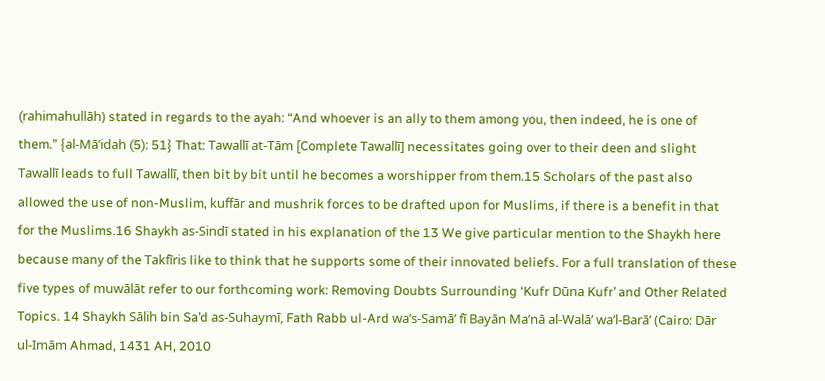(rahimahullāh) stated in regards to the ayah: “And whoever is an ally to them among you, then indeed, he is one of them.” {al-Mā’idah (5): 51} That: Tawallī at-Tām [Complete Tawallī] necessitates going over to their deen and slight Tawallī leads to full Tawallī, then bit by bit until he becomes a worshipper from them.15 Scholars of the past also allowed the use of non-Muslim, kuffār and mushrik forces to be drafted upon for Muslims, if there is a benefit in that for the Muslims.16 Shaykh as-Sindī stated in his explanation of the 13 We give particular mention to the Shaykh here because many of the Takfīris like to think that he supports some of their innovated beliefs. For a full translation of these five types of muwālāt refer to our forthcoming work: Removing Doubts Surrounding ‘Kufr Dūna Kufr’ and Other Related Topics. 14 Shaykh Sālih bin Sa’d as-Suhaymī, Fath Rabb ul-Ard wa’s-Samā’ fī Bayān Ma’nā al-Walā’ wa’l-Barā’ (Cairo: Dār ul-Imām Ahmad, 1431 AH, 2010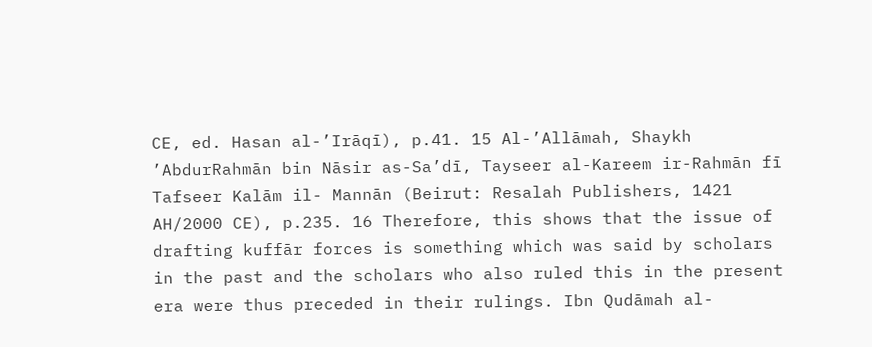CE, ed. Hasan al-’Irāqī), p.41. 15 Al-’Allāmah, Shaykh ’AbdurRahmān bin Nāsir as-Sa’dī, Tayseer al-Kareem ir-Rahmān fī Tafseer Kalām il- Mannān (Beirut: Resalah Publishers, 1421 AH/2000 CE), p.235. 16 Therefore, this shows that the issue of drafting kuffār forces is something which was said by scholars in the past and the scholars who also ruled this in the present era were thus preceded in their rulings. Ibn Qudāmah al-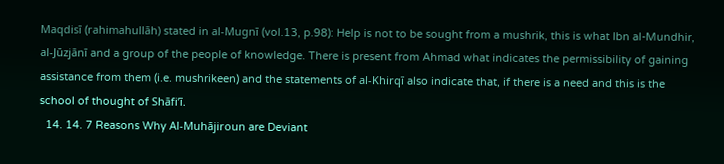Maqdisī (rahimahullāh) stated in al-Mugnī (vol.13, p.98): Help is not to be sought from a mushrik, this is what Ibn al-Mundhir, al-Jūzjānī and a group of the people of knowledge. There is present from Ahmad what indicates the permissibility of gaining assistance from them (i.e. mushrikeen) and the statements of al-Khirqī also indicate that, if there is a need and this is the school of thought of Shāfi’ī.
  14. 14. 7 Reasons Why Al-Muhājiroun are Deviant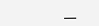___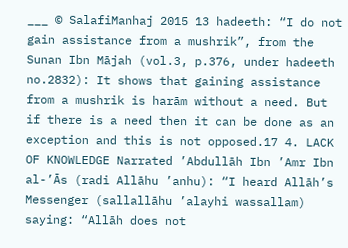___ © SalafiManhaj 2015 13 hadeeth: “I do not gain assistance from a mushrik”, from the Sunan Ibn Mājah (vol.3, p.376, under hadeeth no.2832): It shows that gaining assistance from a mushrik is harām without a need. But if there is a need then it can be done as an exception and this is not opposed.17 4. LACK OF KNOWLEDGE Narrated ’Abdullāh Ibn ’Amr Ibn al-’Ās (radi Allāhu ’anhu): “I heard Allāh’s Messenger (sallallāhu ’alayhi wassallam) saying: “Allāh does not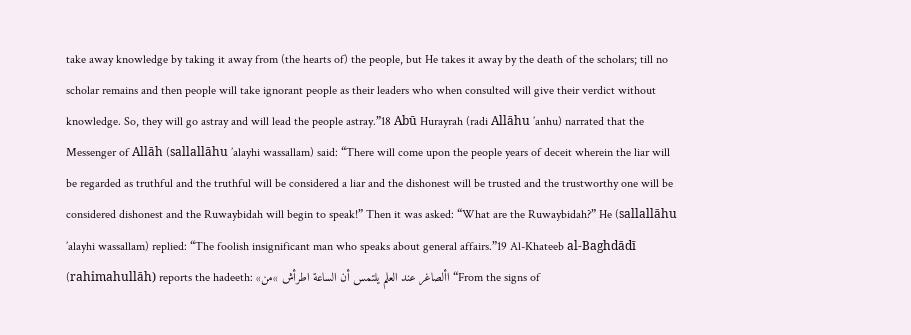take away knowledge by taking it away from (the hearts of) the people, but He takes it away by the death of the scholars; till no scholar remains and then people will take ignorant people as their leaders who when consulted will give their verdict without knowledge. So, they will go astray and will lead the people astray.”18 Abū Hurayrah (radi Allāhu ’anhu) narrated that the Messenger of Allāh (sallallāhu ’alayhi wassallam) said: “There will come upon the people years of deceit wherein the liar will be regarded as truthful and the truthful will be considered a liar and the dishonest will be trusted and the trustworthy one will be considered dishonest and the Ruwaybidah will begin to speak!” Then it was asked: “What are the Ruwaybidah?” He (sallallāhu ’alayhi wassallam) replied: “The foolish insignificant man who speaks about general affairs.”19 Al-Khateeb al-Baghdādī (rahimahullāh) reports the hadeeth: «األصاغر عند العلم يلتمس أن الساعة اطرأش »من “From the signs of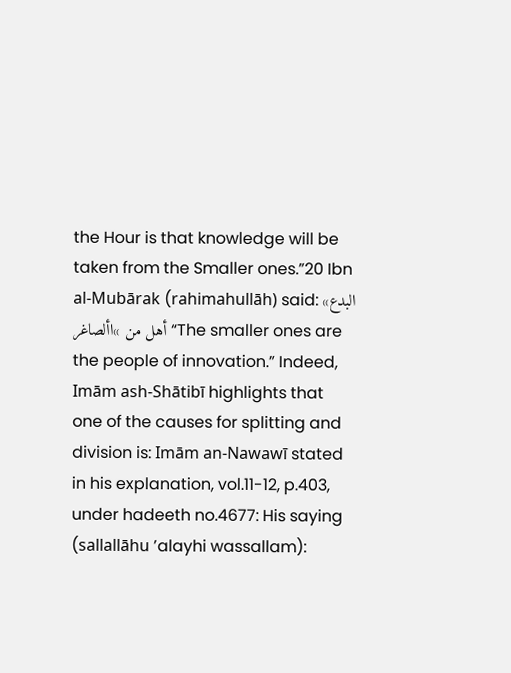the Hour is that knowledge will be taken from the Smaller ones.”20 Ibn al-Mubārak (rahimahullāh) said: «البدع أهل من »األصاغر “The smaller ones are the people of innovation.” Indeed, Imām ash-Shātibī highlights that one of the causes for splitting and division is: Imām an-Nawawī stated in his explanation, vol.11-12, p.403, under hadeeth no.4677: His saying (sallallāhu ’alayhi wassallam):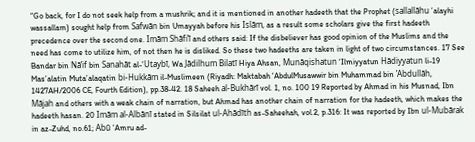“Go back, for I do not seek help from a mushrik; and it is mentioned in another hadeeth that the Prophet (sallallāhu ’alayhi wassallam) sought help from Safwān bin Umayyah before his Islām, as a result some scholars give the first hadeeth precedence over the second one. Imām Shāfi’ī and others said: If the disbeliever has good opinion of the Muslims and the need has come to utilize him, of not then he is disliked. So these two hadeeths are taken in light of two circumstances. 17 See Bandar bin Nā’if bin Sanahāt al-’Utaybī, Wa Jādilhum Bilatī Hiya Ahsan, Munāqishatun ‘Ilmiyyatun Hādiyyatun li-19 Mas’alatin Muta’alaqatin bi-Hukkām il-Muslimeen (Riyadh: Maktabah ‘AbdulMusawwir bin Muhammad bin ’Abdullāh, 1427AH/2006 CE, Fourth Edition), pp.38-42. 18 Saheeh al-Bukhārī vol. 1, no. 100 19 Reported by Ahmad in his Musnad, Ibn Mājah and others with a weak chain of narration, but Ahmad has another chain of narration for the hadeeth, which makes the hadeeth hasan. 20 Imām al-Albānī stated in Silsilat ul-Ahādīth as-Saheehah, vol.2, p.316: It was reported by Ibn ul-Mubārak in az-Zuhd, no.61; Abū ’Amru ad-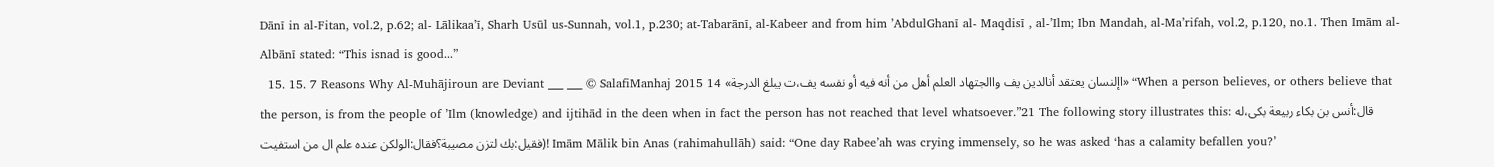Dānī in al-Fitan, vol.2, p.62; al- Lālikaa’ī, Sharh Usūl us-Sunnah, vol.1, p.230; at-Tabarānī, al-Kabeer and from him ’AbdulGhanī al- Maqdisī , al-’Ilm; Ibn Mandah, al-Ma’rifah, vol.2, p.120, no.1. Then Imām al-Albānī stated: “This isnad is good...”
  15. 15. 7 Reasons Why Al-Muhājiroun are Deviant ___ ___ © SalafiManhaj 2015 14 «اإلنسان يعتقد أنالدين يف واالجتهاد العلم أهل من أنه فيه أو نفسه يف،ت يبلغ الدرجة» “When a person believes, or others believe that the person, is from the people of ’Ilm (knowledge) and ijtihād in the deen when in fact the person has not reached that level whatsoever.”21 The following story illustrates this: قال:أنس بن بكاء ربيعة بكى،له فقيل:بك لتزن مصيبة؟فقال:الولكن عنده علم ال من استفيت)! Imām Mālik bin Anas (rahimahullāh) said: “One day Rabee’ah was crying immensely, so he was asked ‘has a calamity befallen you?’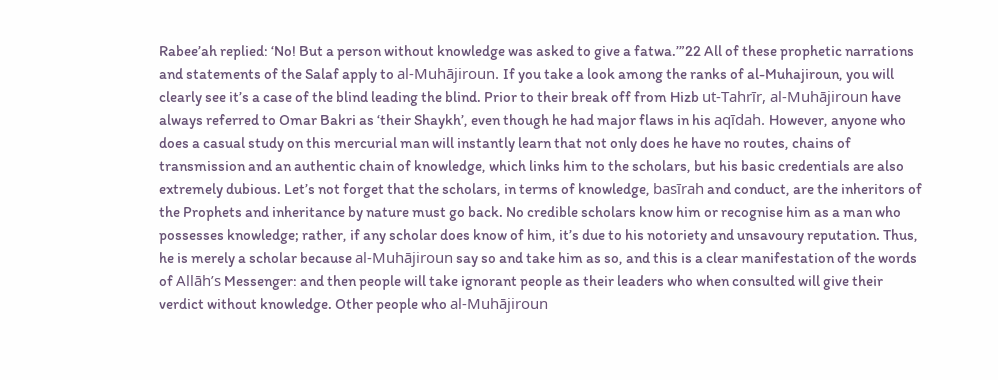Rabee’ah replied: ‘No! But a person without knowledge was asked to give a fatwa.’”22 All of these prophetic narrations and statements of the Salaf apply to al-Muhājiroun. If you take a look among the ranks of al-Muhajiroun, you will clearly see it’s a case of the blind leading the blind. Prior to their break off from Hizb ut-Tahrīr, al-Muhājiroun have always referred to Omar Bakri as ‘their Shaykh’, even though he had major flaws in his aqīdah. However, anyone who does a casual study on this mercurial man will instantly learn that not only does he have no routes, chains of transmission and an authentic chain of knowledge, which links him to the scholars, but his basic credentials are also extremely dubious. Let’s not forget that the scholars, in terms of knowledge, basīrah and conduct, are the inheritors of the Prophets and inheritance by nature must go back. No credible scholars know him or recognise him as a man who possesses knowledge; rather, if any scholar does know of him, it’s due to his notoriety and unsavoury reputation. Thus, he is merely a scholar because al-Muhājiroun say so and take him as so, and this is a clear manifestation of the words of Allāh’s Messenger: and then people will take ignorant people as their leaders who when consulted will give their verdict without knowledge. Other people who al-Muhājiroun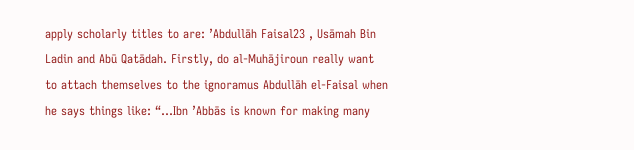apply scholarly titles to are: ’Abdullāh Faisal23 , Usāmah Bin Ladin and Abū Qatādah. Firstly, do al-Muhājiroun really want to attach themselves to the ignoramus Abdullāh el-Faisal when he says things like: “...Ibn ’Abbās is known for making many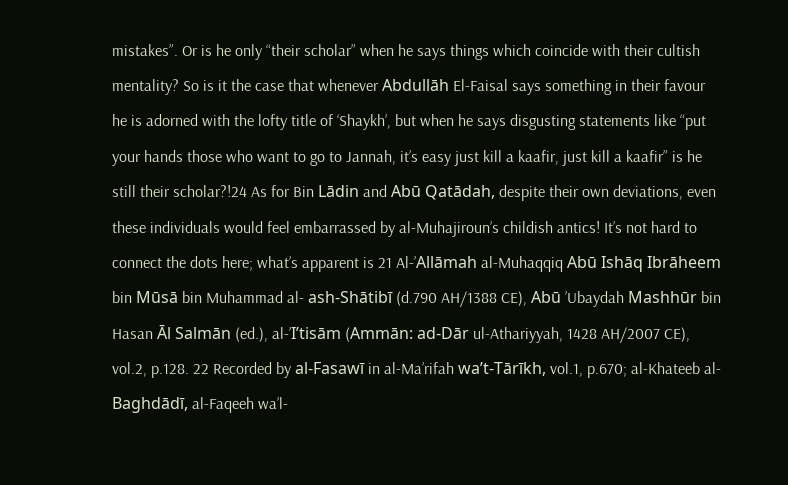mistakes”. Or is he only “their scholar” when he says things which coincide with their cultish mentality? So is it the case that whenever Abdullāh El-Faisal says something in their favour he is adorned with the lofty title of ‘Shaykh’, but when he says disgusting statements like “put your hands those who want to go to Jannah, it’s easy just kill a kaafir, just kill a kaafir” is he still their scholar?!24 As for Bin Lādin and Abū Qatādah, despite their own deviations, even these individuals would feel embarrassed by al-Muhajiroun’s childish antics! It’s not hard to connect the dots here; what’s apparent is 21 Al-’Allāmah al-Muhaqqiq Abū Ishāq Ibrāheem bin Mūsā bin Muhammad al- ash-Shātibī (d.790 AH/1388 CE), Abū ’Ubaydah Mashhūr bin Hasan Āl Salmān (ed.), al-’I’tisām (Ammān: ad-Dār ul-Athariyyah, 1428 AH/2007 CE), vol.2, p.128. 22 Recorded by al-Fasawī in al-Ma’rifah wa’t-Tārīkh, vol.1, p.670; al-Khateeb al-Baghdādī, al-Faqeeh wa’l-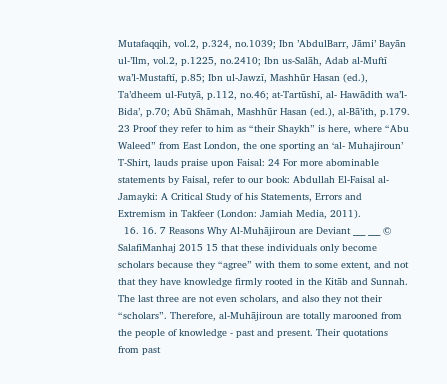Mutafaqqih, vol.2, p.324, no.1039; Ibn ’AbdulBarr, Jāmi’ Bayān ul-’Ilm, vol.2, p.1225, no.2410; Ibn us-Salāh, Adab al-Muftī wa’l-Mustaftī, p.85; Ibn ul-Jawzī, Mashhūr Hasan (ed.), Ta’dheem ul-Futyā, p.112, no.46; at-Tartūshī, al- Hawādith wa’l-Bida’, p.70; Abū Shāmah, Mashhūr Hasan (ed.), al-Bā’ith, p.179. 23 Proof they refer to him as “their Shaykh” is here, where “Abu Waleed” from East London, the one sporting an ‘al- Muhajiroun’ T-Shirt, lauds praise upon Faisal: 24 For more abominable statements by Faisal, refer to our book: Abdullah El-Faisal al-Jamayki: A Critical Study of his Statements, Errors and Extremism in Takfeer (London: Jamiah Media, 2011).
  16. 16. 7 Reasons Why Al-Muhājiroun are Deviant ___ ___ © SalafiManhaj 2015 15 that these individuals only become scholars because they “agree” with them to some extent, and not that they have knowledge firmly rooted in the Kitāb and Sunnah. The last three are not even scholars, and also they not their “scholars”. Therefore, al-Muhājiroun are totally marooned from the people of knowledge - past and present. Their quotations from past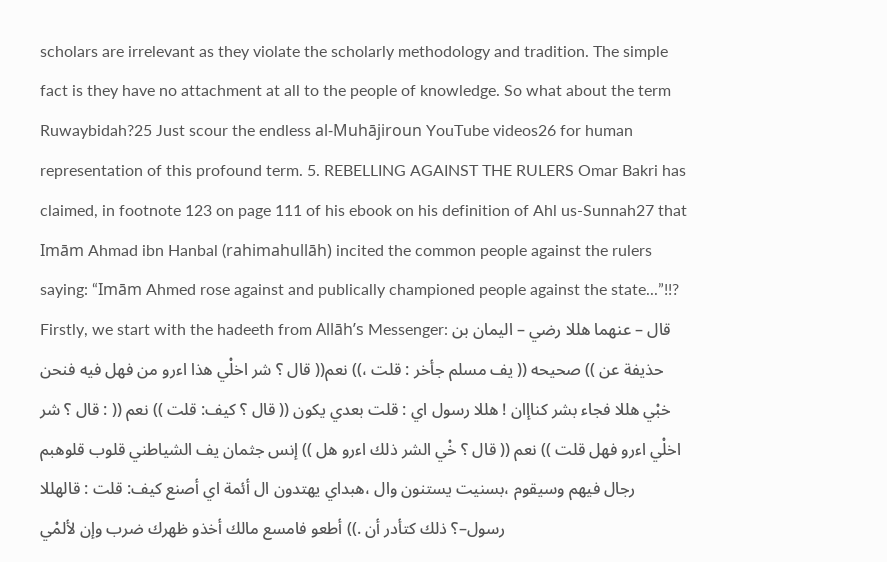scholars are irrelevant as they violate the scholarly methodology and tradition. The simple fact is they have no attachment at all to the people of knowledge. So what about the term Ruwaybidah?25 Just scour the endless al-Muhājiroun YouTube videos26 for human representation of this profound term. 5. REBELLING AGAINST THE RULERS Omar Bakri has claimed, in footnote 123 on page 111 of his ebook on his definition of Ahl us-Sunnah27 that Imām Ahmad ibn Hanbal (rahimahullāh) incited the common people against the rulers saying: “Imām Ahmed rose against and publically championed people against the state...”!!? Firstly, we start with the hadeeth from Allāh’s Messenger: قال – عنهما هللا رضي – اليمان بن حذيفة عن )) صحيحه (( يف مسلم جأخر : قلت ،)) نعم(( قال ؟ شر اخلْي هذا اءرو من فهل فيه فنحن خبْي هللا فجاء بشر كناإان ! هللا رسول اي : قلت بعدي يكون (( قال ؟ كيف: قلت )) نعم (( : قال ؟ شر اخلْي اءرو فهل قلت )) نعم (( قال ؟ خْي الشر ذلك اءرو هل )) إنس جثمان يف الشياطني قلوب قلوهبم رجال فيهم وسيقوم ،بسنيت يستنون وال ،هبداي يهتدون ال أئمة اي أصنع كيف: قلت : قالهللا رسول–؟ ذلك كتأدر أن .)) أطعو فامسع مالك أخذو ظهرك ضرب وإن لألمْي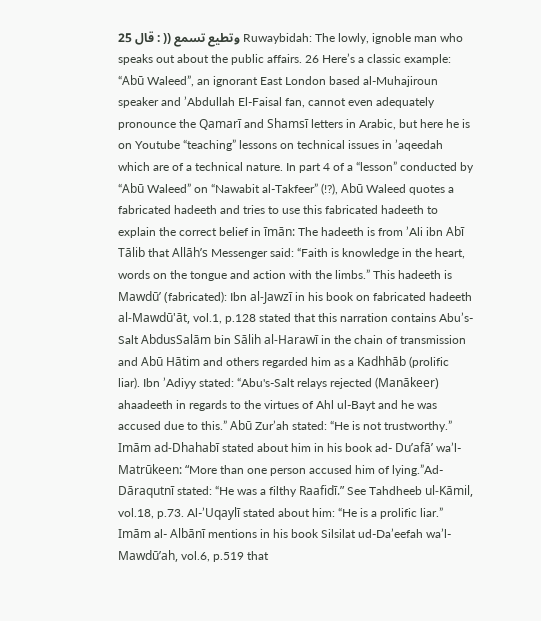وتطيع تسمع (( : قال 25 Ruwaybidah: The lowly, ignoble man who speaks out about the public affairs. 26 Here’s a classic example: “Abū Waleed”, an ignorant East London based al-Muhajiroun speaker and ’Abdullah El-Faisal fan, cannot even adequately pronounce the Qamarī and Shamsī letters in Arabic, but here he is on Youtube “teaching” lessons on technical issues in ’aqeedah which are of a technical nature. In part 4 of a “lesson” conducted by “Abū Waleed” on “Nawabit al-Takfeer” (!?), Abū Waleed quotes a fabricated hadeeth and tries to use this fabricated hadeeth to explain the correct belief in īmān: The hadeeth is from ’Ali ibn Abī Tālib that Allāh’s Messenger said: “Faith is knowledge in the heart, words on the tongue and action with the limbs.” This hadeeth is Mawdū’ (fabricated): Ibn al-Jawzī in his book on fabricated hadeeth al-Mawdū'āt, vol.1, p.128 stated that this narration contains Abu’s-Salt AbdusSalām bin Sālih al-Harawī in the chain of transmission and Abū Hātim and others regarded him as a Kadhhāb (prolific liar). Ibn ’Adiyy stated: “Abu's-Salt relays rejected (Manākeer) ahaadeeth in regards to the virtues of Ahl ul-Bayt and he was accused due to this.” Abū Zur’ah stated: “He is not trustworthy.” Imām ad-Dhahabī stated about him in his book ad- Du’afā’ wa’l-Matrūkeen: “More than one person accused him of lying.”Ad-Dāraqutnī stated: “He was a filthy Raafidī.” See Tahdheeb ul-Kāmil, vol.18, p.73. Al-’Uqaylī stated about him: “He is a prolific liar.” Imām al- Albānī mentions in his book Silsilat ud-Da’eefah wa’l-Mawdū’ah, vol.6, p.519 that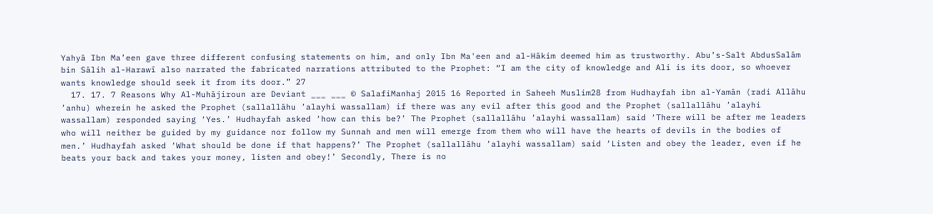Yahyā Ibn Ma’een gave three different confusing statements on him, and only Ibn Ma'een and al-Hākim deemed him as trustworthy. Abu’s-Salt AbdusSalām bin Sālih al-Harawī also narrated the fabricated narrations attributed to the Prophet: “I am the city of knowledge and Ali is its door, so whoever wants knowledge should seek it from its door.” 27
  17. 17. 7 Reasons Why Al-Muhājiroun are Deviant ___ ___ © SalafiManhaj 2015 16 Reported in Saheeh Muslim28 from Hudhayfah ibn al-Yamān (radi Allāhu ’anhu) wherein he asked the Prophet (sallallāhu ’alayhi wassallam) if there was any evil after this good and the Prophet (sallallāhu ’alayhi wassallam) responded saying ‘Yes.’ Hudhayfah asked ‘how can this be?’ The Prophet (sallallāhu ’alayhi wassallam) said ‘There will be after me leaders who will neither be guided by my guidance nor follow my Sunnah and men will emerge from them who will have the hearts of devils in the bodies of men.’ Hudhayfah asked ‘What should be done if that happens?’ The Prophet (sallallāhu ’alayhi wassallam) said ‘Listen and obey the leader, even if he beats your back and takes your money, listen and obey!’ Secondly, There is no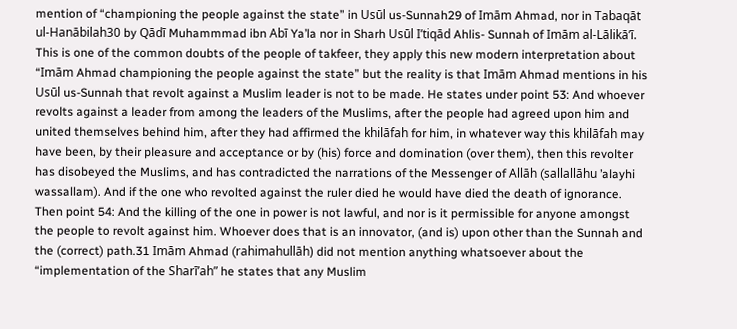mention of “championing the people against the state” in Usūl us-Sunnah29 of Imām Ahmad, nor in Tabaqāt ul-Hanābilah30 by Qādī Muhammmad ibn Abī Ya’la nor in Sharh Usūl I’tiqād Ahlis- Sunnah of Imām al-Lālikā’ī. This is one of the common doubts of the people of takfeer, they apply this new modern interpretation about “Imām Ahmad championing the people against the state” but the reality is that Imām Ahmad mentions in his Usūl us-Sunnah that revolt against a Muslim leader is not to be made. He states under point 53: And whoever revolts against a leader from among the leaders of the Muslims, after the people had agreed upon him and united themselves behind him, after they had affirmed the khilāfah for him, in whatever way this khilāfah may have been, by their pleasure and acceptance or by (his) force and domination (over them), then this revolter has disobeyed the Muslims, and has contradicted the narrations of the Messenger of Allāh (sallallāhu ’alayhi wassallam). And if the one who revolted against the ruler died he would have died the death of ignorance. Then point 54: And the killing of the one in power is not lawful, and nor is it permissible for anyone amongst the people to revolt against him. Whoever does that is an innovator, (and is) upon other than the Sunnah and the (correct) path.31 Imām Ahmad (rahimahullāh) did not mention anything whatsoever about the “implementation of the Sharī’ah” he states that any Muslim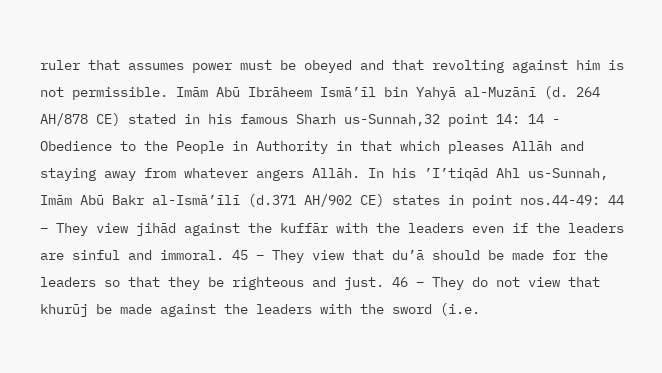ruler that assumes power must be obeyed and that revolting against him is not permissible. Imām Abū Ibrāheem Ismā’īl bin Yahyā al-Muzānī (d. 264 AH/878 CE) stated in his famous Sharh us-Sunnah,32 point 14: 14 - Obedience to the People in Authority in that which pleases Allāh and staying away from whatever angers Allāh. In his ’I’tiqād Ahl us-Sunnah, Imām Abū Bakr al-Ismā’īlī (d.371 AH/902 CE) states in point nos.44-49: 44 – They view jihād against the kuffār with the leaders even if the leaders are sinful and immoral. 45 – They view that du’ā should be made for the leaders so that they be righteous and just. 46 – They do not view that khurūj be made against the leaders with the sword (i.e.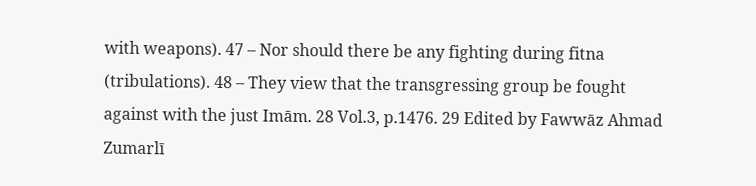with weapons). 47 – Nor should there be any fighting during fitna (tribulations). 48 – They view that the transgressing group be fought against with the just Imām. 28 Vol.3, p.1476. 29 Edited by Fawwāz Ahmad Zumarlī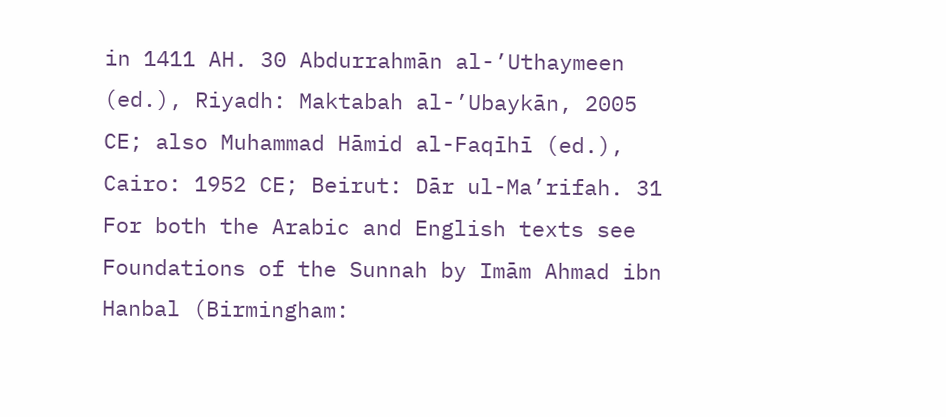in 1411 AH. 30 Abdurrahmān al-’Uthaymeen (ed.), Riyadh: Maktabah al-’Ubaykān, 2005 CE; also Muhammad Hāmid al-Faqīhī (ed.), Cairo: 1952 CE; Beirut: Dār ul-Ma’rifah. 31 For both the Arabic and English texts see Foundations of the Sunnah by Imām Ahmad ibn Hanbal (Birmingham: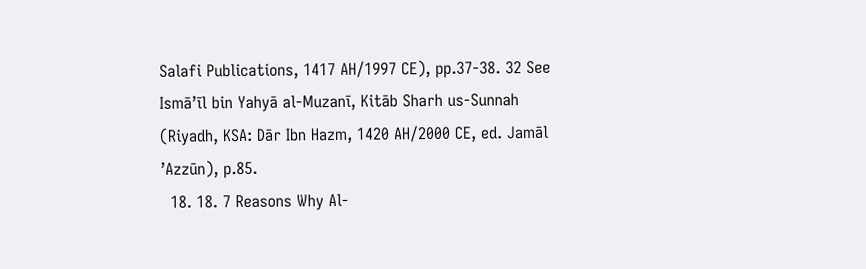Salafi Publications, 1417 AH/1997 CE), pp.37-38. 32 See Ismā’īl bin Yahyā al-Muzanī, Kitāb Sharh us-Sunnah (Riyadh, KSA: Dār Ibn Hazm, 1420 AH/2000 CE, ed. Jamāl ’Azzūn), p.85.
  18. 18. 7 Reasons Why Al-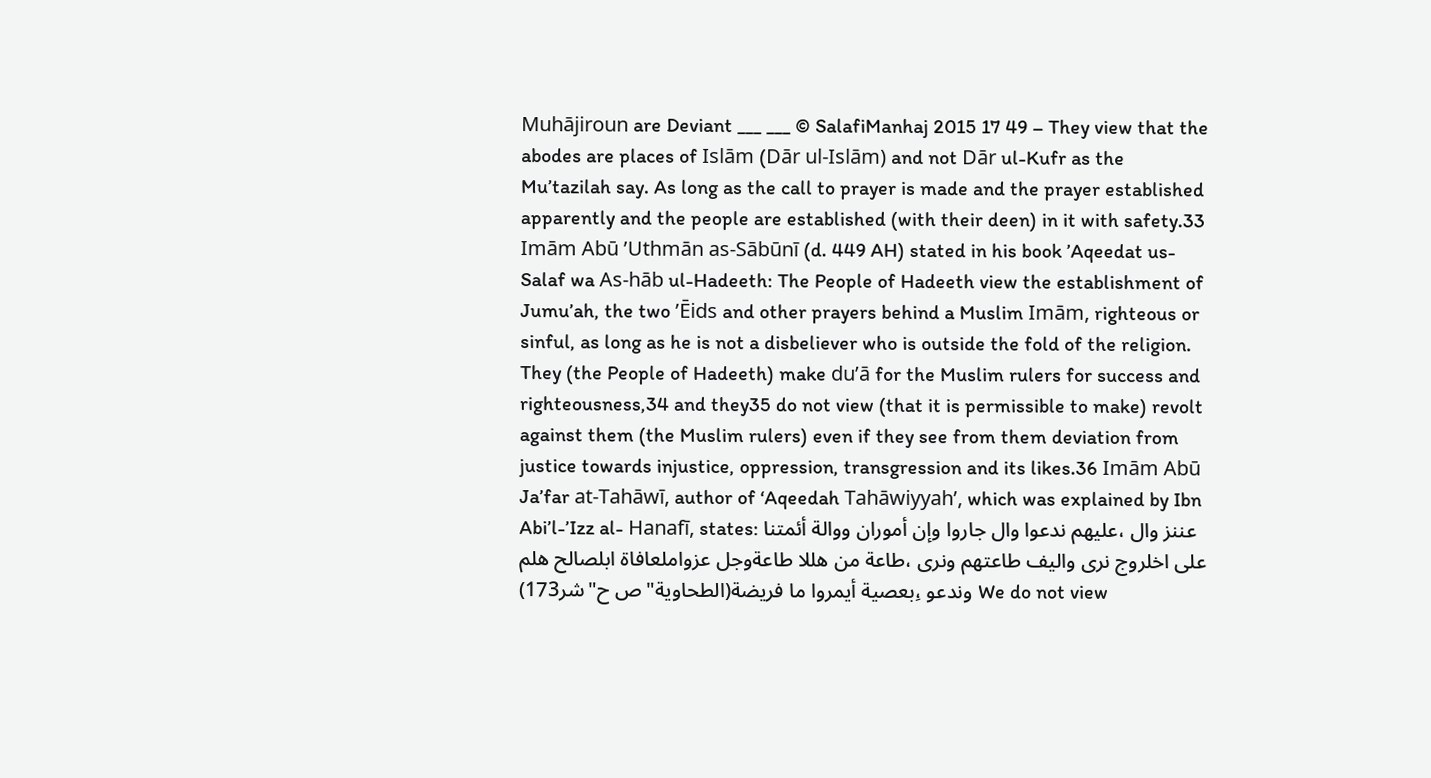Muhājiroun are Deviant ___ ___ © SalafiManhaj 2015 17 49 – They view that the abodes are places of Islām (Dār ul-Islām) and not Dār ul-Kufr as the Mu’tazilah say. As long as the call to prayer is made and the prayer established apparently and the people are established (with their deen) in it with safety.33 Imām Abū ’Uthmān as-Sābūnī (d. 449 AH) stated in his book ’Aqeedat us-Salaf wa As-hāb ul-Hadeeth: The People of Hadeeth view the establishment of Jumu’ah, the two ’Ēids and other prayers behind a Muslim Imām, righteous or sinful, as long as he is not a disbeliever who is outside the fold of the religion. They (the People of Hadeeth) make du’ā for the Muslim rulers for success and righteousness,34 and they35 do not view (that it is permissible to make) revolt against them (the Muslim rulers) even if they see from them deviation from justice towards injustice, oppression, transgression and its likes.36 Imām Abū Ja’far at-Tahāwī, author of ‘Aqeedah Tahāwiyyah’, which was explained by Ibn Abi’l-’Izz al- Hanafī, states: عننز وال ،عليهم ندعوا وال جاروا وإن أموران ووالة أئمتنا على اخلروج نرى واليف طاعتهم ونرى ،طاعة من هللا طاعةوجل عزواملعافاة ابلصالح هلم وندعو ،ِبعصية أيمروا ما فريضة(الطحاوية"ص ح"شر173) We do not view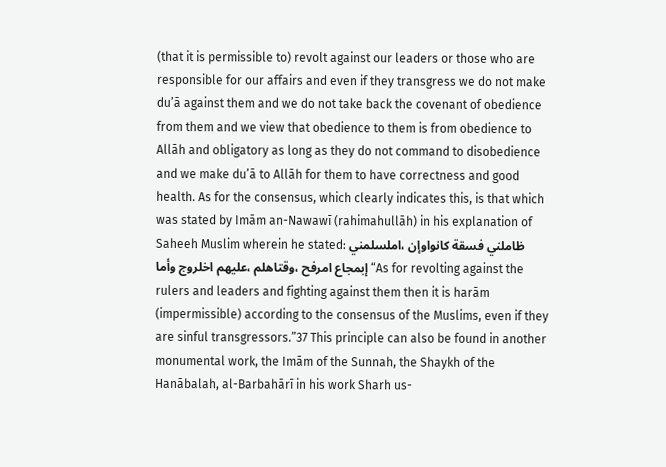(that it is permissible to) revolt against our leaders or those who are responsible for our affairs and even if they transgress we do not make du’ā against them and we do not take back the covenant of obedience from them and we view that obedience to them is from obedience to Allāh and obligatory as long as they do not command to disobedience and we make du’ā to Allāh for them to have correctness and good health. As for the consensus, which clearly indicates this, is that which was stated by Imām an-Nawawī (rahimahullāh) in his explanation of Saheeh Muslim wherein he stated: ظاملني فسقة كانواوإن ،املسلمني إبمجاع امرفح ،وقتاهلم ،عليهم اخلروج وأما “As for revolting against the rulers and leaders and fighting against them then it is harām (impermissible) according to the consensus of the Muslims, even if they are sinful transgressors.”37 This principle can also be found in another monumental work, the Imām of the Sunnah, the Shaykh of the Hanābalah, al-Barbahārī in his work Sharh us-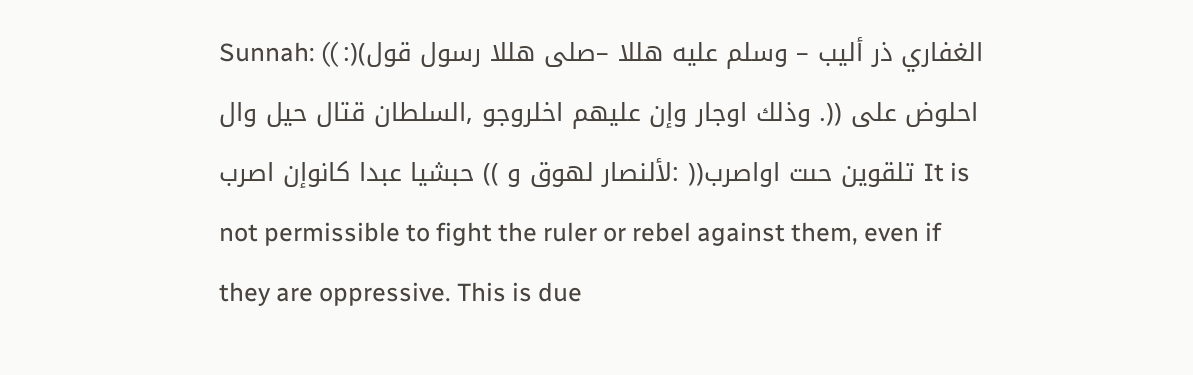Sunnah: (( :)(الغفاري ذر أليب – وسلم عليه هللا –صلى هللا رسول قول وذلك اوجار وإن عليهم اخلروجو ,السلطان قتال حيل وال .)) احلوض على تلقوين حىت اواصرب(( :لألنصار لهوق و )) حبشيا عبدا كانوإن اصرب It is not permissible to fight the ruler or rebel against them, even if they are oppressive. This is due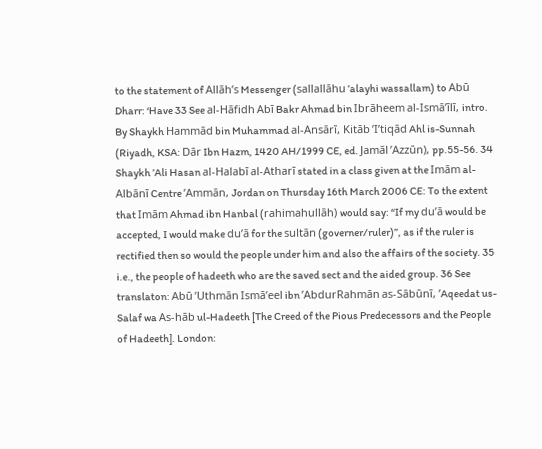to the statement of Allāh’s Messenger (sallallāhu ’alayhi wassallam) to Abū Dharr: ‘Have 33 See al-Hāfidh Abī Bakr Ahmad bin Ibrāheem al-Ismā’īlī, intro. By Shaykh Hammād bin Muhammad al-Ansārī, Kitāb ’I’tiqād Ahl is-Sunnah (Riyadh, KSA: Dār Ibn Hazm, 1420 AH/1999 CE, ed. Jamāl ’Azzūn), pp.55-56. 34 Shaykh ’Ali Hasan al-Halabī al-Atharī stated in a class given at the Imām al-Albānī Centre ’Ammān, Jordan on Thursday 16th March 2006 CE: To the extent that Imām Ahmad ibn Hanbal (rahimahullāh) would say: “If my du’ā would be accepted, I would make du’ā for the sultān (governer/ruler)”, as if the ruler is rectified then so would the people under him and also the affairs of the society. 35 i.e., the people of hadeeth who are the saved sect and the aided group. 36 See translaton: Abū ’Uthmān Ismā’eel ibn ’AbdurRahmān as-Sābūnī, ’Aqeedat us- Salaf wa As-hāb ul-Hadeeth [The Creed of the Pious Predecessors and the People of Hadeeth]. London: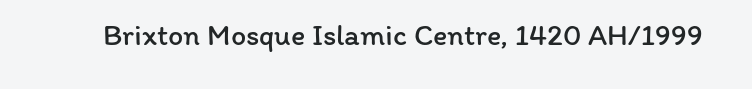Brixton Mosque Islamic Centre, 1420 AH/1999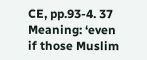CE, pp.93-4. 37 Meaning: ‘even if those Muslim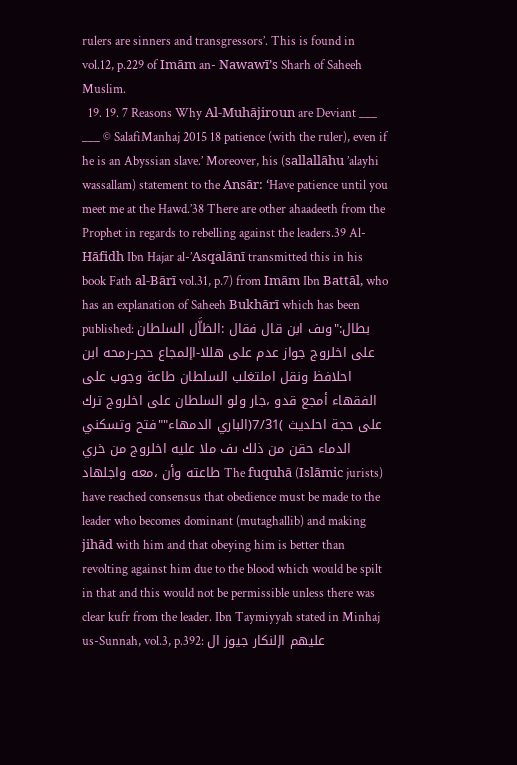rulers are sinners and transgressors’. This is found in vol.12, p.229 of Imām an- Nawawī’s Sharh of Saheeh Muslim.
  19. 19. 7 Reasons Why Al-Muhājiroun are Deviant ___ ___ © SalafiManhaj 2015 18 patience (with the ruler), even if he is an Abyssian slave.’ Moreover, his (sallallāhu ’alayhi wassallam) statement to the Ansār: ‘Have patience until you meet me at the Hawd.’38 There are other ahaadeeth from the Prophet in regards to rebelling against the leaders.39 Al-Hāfidh Ibn Hajar al-’Asqalānī transmitted this in his book Fath al-Bārī vol.31, p.7) from Imām Ibn Battāl, who has an explanation of Saheeh Bukhārī which has been published: بطال:"وىف ابن قال فقال :الظاَّل السلطان على اخلروج جواز عدم على هللا-اإلمجاع حجر-رمحه ابن احلافظ ونقل املتغلب السلطان طاعة وجوب على الفقهاء أمجع قدو ،جار ولو السلطان على اخلروج ترك على حجة احلديث )7/31(الباري الدمهاء""فتح وتسكني الدماء حقن من ذلك ىف ملا عليه اخلروج من خري طاعته وأن ،معه واجلهاد The fuquhā (Islāmic jurists) have reached consensus that obedience must be made to the leader who becomes dominant (mutaghallib) and making jihād with him and that obeying him is better than revolting against him due to the blood which would be spilt in that and this would not be permissible unless there was clear kufr from the leader. Ibn Taymiyyah stated in Minhaj us-Sunnah, vol.3, p.392: عليهم اإلنكار جيوز ال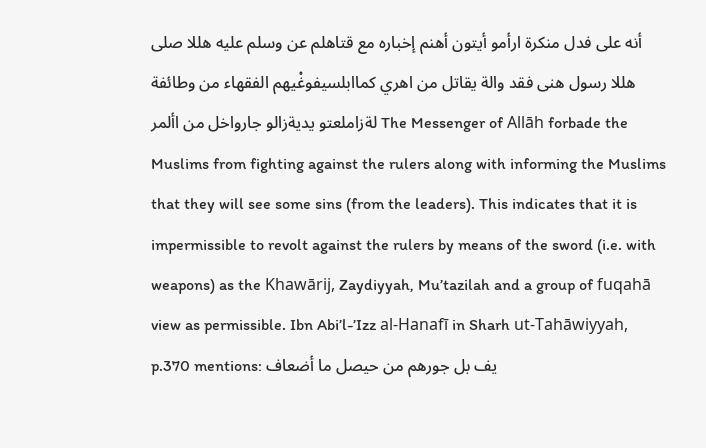أنه على فدل منكرة ارأمو أيتون أهنم إخباره مع قتاهلم عن وسلم عليه هللا صلى هللا رسول هنى فقد والة يقاتل من اهري كماابلسيفوغْيهم الفقهاء من وطائفة لةزاملعتو يديةزالو جارواخل من األمر The Messenger of Allāh forbade the Muslims from fighting against the rulers along with informing the Muslims that they will see some sins (from the leaders). This indicates that it is impermissible to revolt against the rulers by means of the sword (i.e. with weapons) as the Khawārij, Zaydiyyah, Mu’tazilah and a group of fuqahā view as permissible. Ibn Abi’l-’Izz al-Hanafī in Sharh ut-Tahāwiyyah, p.370 mentions: يف بل جورهم من حيصل ما أضعاف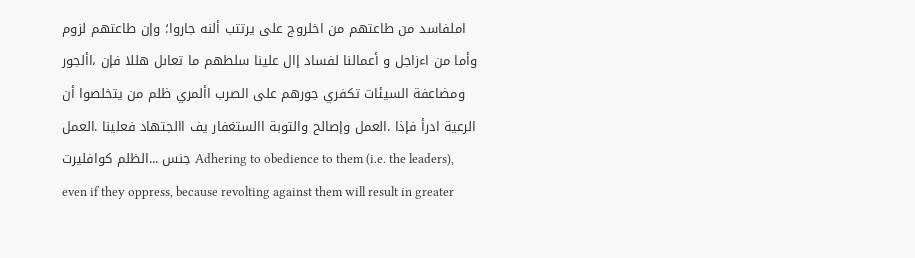املفاسد من طاعتهم من اخلروج على يرتتب ألنه جاروا؛ وإن طاعتهم لزوم وأما من اءزاجل و أعمالنا لفساد إال علينا سلطهم ما تعاىل هللا فإن ،األجور ومضاعفة السيئات تكفري جورهم على الصرب األمري ظلم من يتخلصوا أن الرعية ادرأ فإذا .العمل وإصالح والتوبة االستغفار يف االجتهاد فعلينا .العمل جنس ...الظلم كوافليرت Adhering to obedience to them (i.e. the leaders), even if they oppress, because revolting against them will result in greater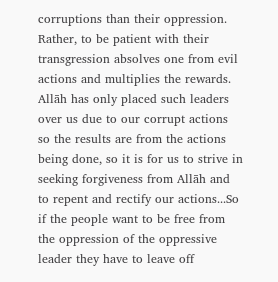corruptions than their oppression. Rather, to be patient with their transgression absolves one from evil actions and multiplies the rewards. Allāh has only placed such leaders over us due to our corrupt actions so the results are from the actions being done, so it is for us to strive in seeking forgiveness from Allāh and to repent and rectify our actions...So if the people want to be free from the oppression of the oppressive leader they have to leave off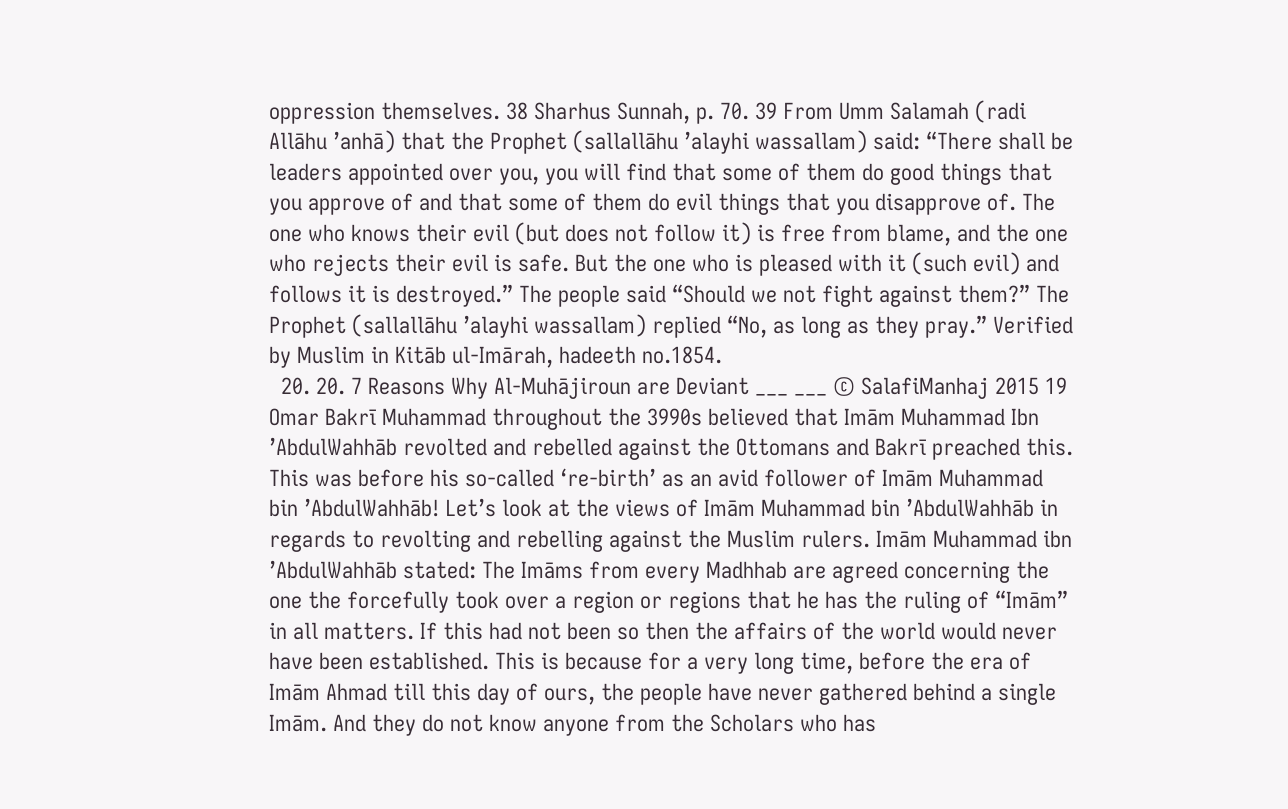oppression themselves. 38 Sharhus Sunnah, p. 70. 39 From Umm Salamah (radi Allāhu ’anhā) that the Prophet (sallallāhu ’alayhi wassallam) said: “There shall be leaders appointed over you, you will find that some of them do good things that you approve of and that some of them do evil things that you disapprove of. The one who knows their evil (but does not follow it) is free from blame, and the one who rejects their evil is safe. But the one who is pleased with it (such evil) and follows it is destroyed.” The people said “Should we not fight against them?” The Prophet (sallallāhu ’alayhi wassallam) replied “No, as long as they pray.” Verified by Muslim in Kitāb ul-Imārah, hadeeth no.1854.
  20. 20. 7 Reasons Why Al-Muhājiroun are Deviant ___ ___ © SalafiManhaj 2015 19 Omar Bakrī Muhammad throughout the 3990s believed that Imām Muhammad Ibn ’AbdulWahhāb revolted and rebelled against the Ottomans and Bakrī preached this. This was before his so-called ‘re-birth’ as an avid follower of Imām Muhammad bin ’AbdulWahhāb! Let’s look at the views of Imām Muhammad bin ’AbdulWahhāb in regards to revolting and rebelling against the Muslim rulers. Imām Muhammad ibn ’AbdulWahhāb stated: The Imāms from every Madhhab are agreed concerning the one the forcefully took over a region or regions that he has the ruling of “Imām” in all matters. If this had not been so then the affairs of the world would never have been established. This is because for a very long time, before the era of Imām Ahmad till this day of ours, the people have never gathered behind a single Imām. And they do not know anyone from the Scholars who has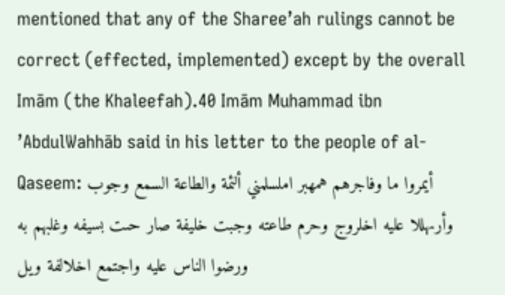mentioned that any of the Sharee’ah rulings cannot be correct (effected, implemented) except by the overall Imām (the Khaleefah).40 Imām Muhammad ibn ’AbdulWahhāb said in his letter to the people of al-Qaseem: أيمروا ما وفاجرهم همهبر املسلمني ألئمة والطاعة السمع وجوب وأرىهللا عليه اخلروج وحرم طاعته وجبت خليفة صار حىت بسيفه وغلبهم به ورضوا الناس عليه واجتمع اخلالفة ويل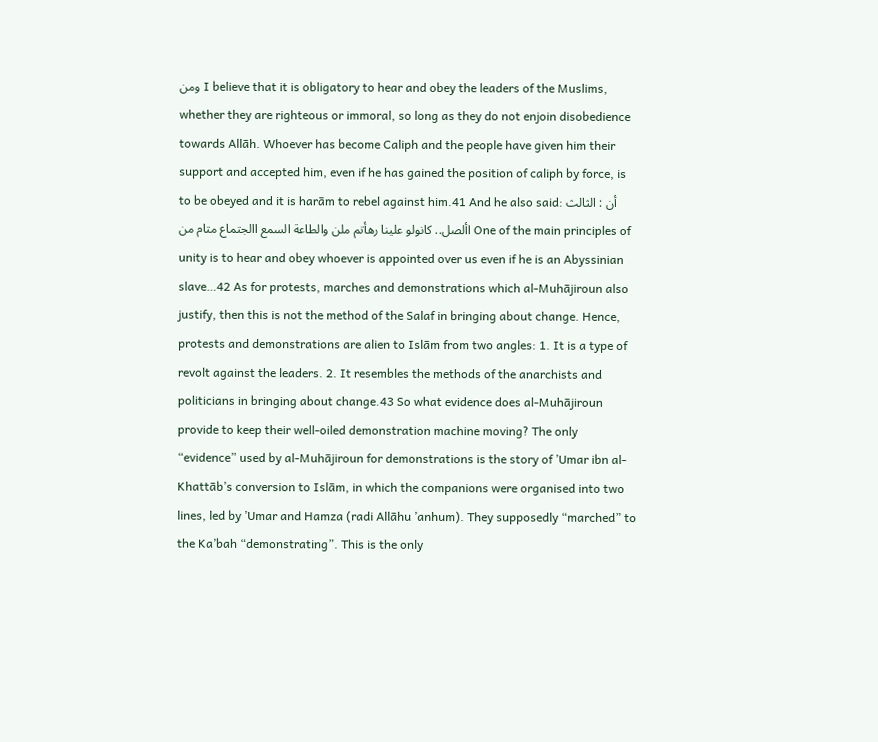ومن I believe that it is obligatory to hear and obey the leaders of the Muslims, whether they are righteous or immoral, so long as they do not enjoin disobedience towards Allāh. Whoever has become Caliph and the people have given him their support and accepted him, even if he has gained the position of caliph by force, is to be obeyed and it is harām to rebel against him.41 And he also said: أن : الثالث األصل.. كانولو علينا رهأتم ملن والطاعة السمع االجتماع متام من One of the main principles of unity is to hear and obey whoever is appointed over us even if he is an Abyssinian slave…42 As for protests, marches and demonstrations which al-Muhājiroun also justify, then this is not the method of the Salaf in bringing about change. Hence, protests and demonstrations are alien to Islām from two angles: 1. It is a type of revolt against the leaders. 2. It resembles the methods of the anarchists and politicians in bringing about change.43 So what evidence does al-Muhājiroun provide to keep their well-oiled demonstration machine moving? The only “evidence” used by al-Muhājiroun for demonstrations is the story of ’Umar ibn al-Khattāb’s conversion to Islām, in which the companions were organised into two lines, led by ’Umar and Hamza (radi Allāhu ’anhum). They supposedly “marched” to the Ka’bah “demonstrating”. This is the only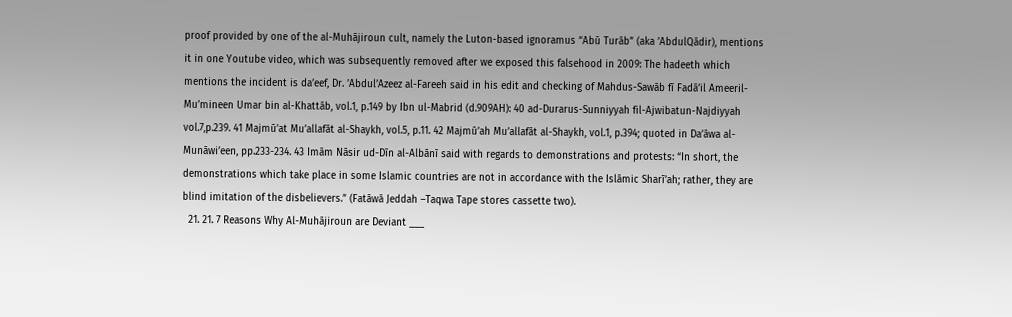proof provided by one of the al-Muhājiroun cult, namely the Luton-based ignoramus “Abū Turāb” (aka ’AbdulQādir), mentions it in one Youtube video, which was subsequently removed after we exposed this falsehood in 2009: The hadeeth which mentions the incident is da’eef, Dr. ’Abdul’Azeez al-Fareeh said in his edit and checking of Mahdus-Sawāb fī Fadā’il Ameeril-Mu’mineen Umar bin al-Khattāb, vol.1, p.149 by Ibn ul-Mabrid (d.909AH): 40 ad-Durarus-Sunniyyah fil-Ajwibatun-Najdiyyah vol.7,p.239. 41 Majmū’at Mu’allafāt al-Shaykh, vol.5, p.11. 42 Majmū’ah Mu’allafāt al-Shaykh, vol.1, p.394; quoted in Da’āwa al-Munāwi’een, pp.233-234. 43 Imām Nāsir ud-Dīn al-Albānī said with regards to demonstrations and protests: “In short, the demonstrations which take place in some Islamic countries are not in accordance with the Islāmic Sharī’ah; rather, they are blind imitation of the disbelievers.” (Fatāwā Jeddah –Taqwa Tape stores cassette two).
  21. 21. 7 Reasons Why Al-Muhājiroun are Deviant ___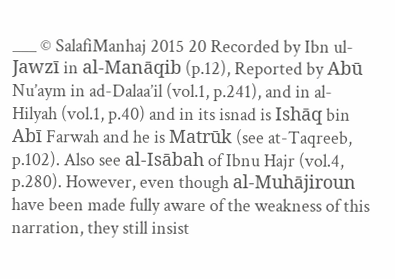___ © SalafiManhaj 2015 20 Recorded by Ibn ul-Jawzī in al-Manāqib (p.12), Reported by Abū Nu’aym in ad-Dalaa’il (vol.1, p.241), and in al-Hilyah (vol.1, p.40) and in its isnad is Ishāq bin Abī Farwah and he is Matrūk (see at-Taqreeb, p.102). Also see al-Isābah of Ibnu Hajr (vol.4, p.280). However, even though al-Muhājiroun have been made fully aware of the weakness of this narration, they still insist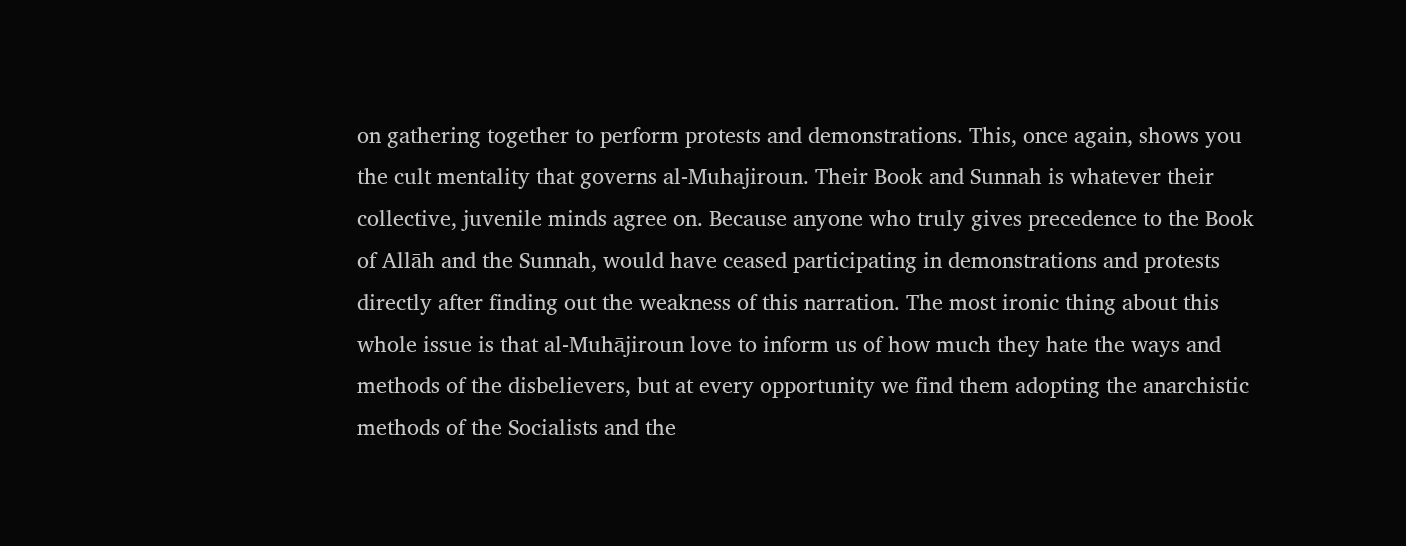on gathering together to perform protests and demonstrations. This, once again, shows you the cult mentality that governs al-Muhajiroun. Their Book and Sunnah is whatever their collective, juvenile minds agree on. Because anyone who truly gives precedence to the Book of Allāh and the Sunnah, would have ceased participating in demonstrations and protests directly after finding out the weakness of this narration. The most ironic thing about this whole issue is that al-Muhājiroun love to inform us of how much they hate the ways and methods of the disbelievers, but at every opportunity we find them adopting the anarchistic methods of the Socialists and the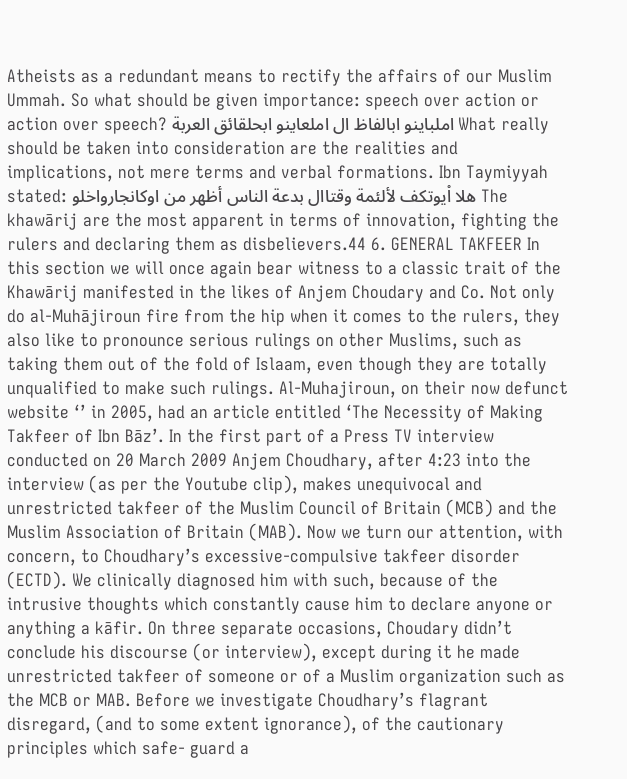Atheists as a redundant means to rectify the affairs of our Muslim Ummah. So what should be given importance: speech over action or action over speech? املباينو ابالفاظ ال املعاينو ابحلقائق العربة What really should be taken into consideration are the realities and implications, not mere terms and verbal formations. Ibn Taymiyyah stated: هلا اْيوتكف لألئمة وقتاال بدعة الناس أظهر من اوكانجارواخلو The khawārij are the most apparent in terms of innovation, fighting the rulers and declaring them as disbelievers.44 6. GENERAL TAKFEER In this section we will once again bear witness to a classic trait of the Khawārij manifested in the likes of Anjem Choudary and Co. Not only do al-Muhājiroun fire from the hip when it comes to the rulers, they also like to pronounce serious rulings on other Muslims, such as taking them out of the fold of Islaam, even though they are totally unqualified to make such rulings. Al-Muhajiroun, on their now defunct website ‘’ in 2005, had an article entitled ‘The Necessity of Making Takfeer of Ibn Bāz’. In the first part of a Press TV interview conducted on 20 March 2009 Anjem Choudhary, after 4:23 into the interview (as per the Youtube clip), makes unequivocal and unrestricted takfeer of the Muslim Council of Britain (MCB) and the Muslim Association of Britain (MAB). Now we turn our attention, with concern, to Choudhary’s excessive-compulsive takfeer disorder (ECTD). We clinically diagnosed him with such, because of the intrusive thoughts which constantly cause him to declare anyone or anything a kāfir. On three separate occasions, Choudary didn’t conclude his discourse (or interview), except during it he made unrestricted takfeer of someone or of a Muslim organization such as the MCB or MAB. Before we investigate Choudhary’s flagrant disregard, (and to some extent ignorance), of the cautionary principles which safe- guard a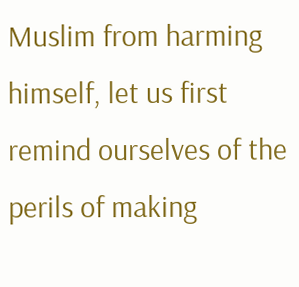Muslim from harming himself, let us first remind ourselves of the perils of making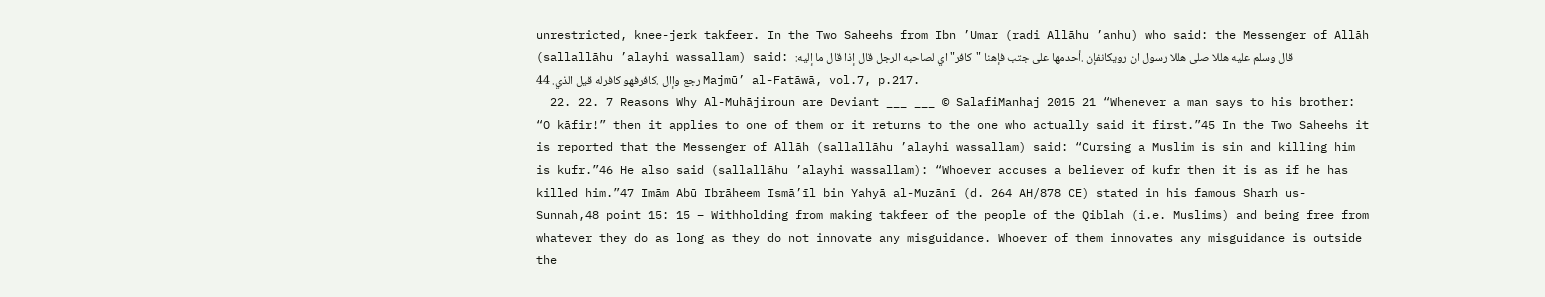unrestricted, knee-jerk takfeer. In the Two Saheehs from Ibn ’Umar (radi Allāhu ’anhu) who said: the Messenger of Allāh (sallallāhu ’alayhi wassallam) said: :قال وسلم عليه هللا صلى هللا رسول ان رويكانفإن .أحدمها على جتب فإهنا "كافر"اي لصاحبه الرجل قال إذا قال ما إليه رجع وإال .كافرفهو كافرله قيل الذي. 44 Majmū’ al-Fatāwā, vol.7, p.217.
  22. 22. 7 Reasons Why Al-Muhājiroun are Deviant ___ ___ © SalafiManhaj 2015 21 “Whenever a man says to his brother: “O kāfir!” then it applies to one of them or it returns to the one who actually said it first.”45 In the Two Saheehs it is reported that the Messenger of Allāh (sallallāhu ’alayhi wassallam) said: “Cursing a Muslim is sin and killing him is kufr.”46 He also said (sallallāhu ’alayhi wassallam): “Whoever accuses a believer of kufr then it is as if he has killed him.”47 Imām Abū Ibrāheem Ismā’īl bin Yahyā al-Muzānī (d. 264 AH/878 CE) stated in his famous Sharh us- Sunnah,48 point 15: 15 – Withholding from making takfeer of the people of the Qiblah (i.e. Muslims) and being free from whatever they do as long as they do not innovate any misguidance. Whoever of them innovates any misguidance is outside the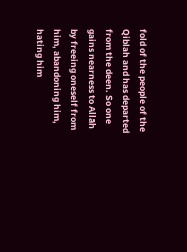fold of the people of the Qiblah and has departed from the deen. So one gains nearness to Allāh by freeing oneself from him, abandoning him, hating him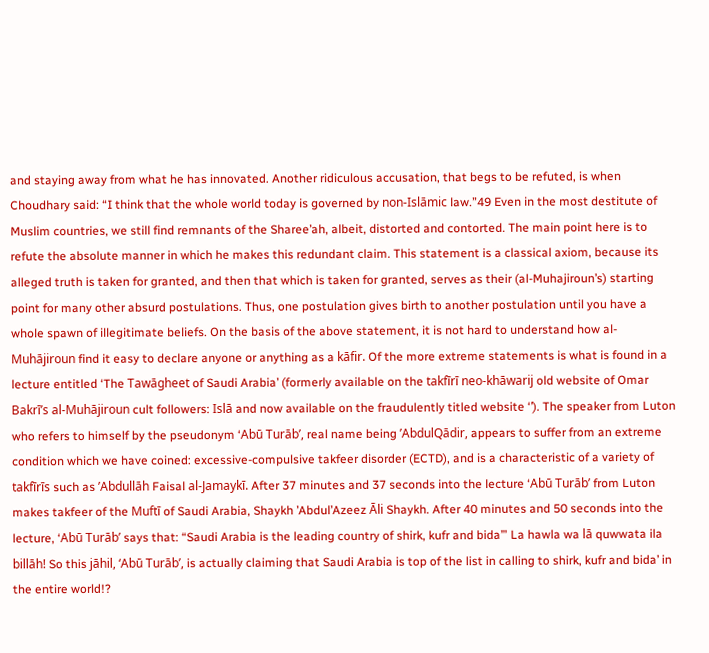and staying away from what he has innovated. Another ridiculous accusation, that begs to be refuted, is when Choudhary said: “I think that the whole world today is governed by non-Islāmic law.”49 Even in the most destitute of Muslim countries, we still find remnants of the Sharee’ah, albeit, distorted and contorted. The main point here is to refute the absolute manner in which he makes this redundant claim. This statement is a classical axiom, because its alleged truth is taken for granted, and then that which is taken for granted, serves as their (al-Muhajiroun’s) starting point for many other absurd postulations. Thus, one postulation gives birth to another postulation until you have a whole spawn of illegitimate beliefs. On the basis of the above statement, it is not hard to understand how al- Muhājiroun find it easy to declare anyone or anything as a kāfir. Of the more extreme statements is what is found in a lecture entitled ‘The Tawāgheet of Saudi Arabia’ (formerly available on the takfīrī neo-khāwarij old website of Omar Bakrī’s al-Muhājiroun cult followers: Islā and now available on the fraudulently titled website ‘’). The speaker from Luton who refers to himself by the pseudonym ‘Abū Turāb’, real name being ’AbdulQādir, appears to suffer from an extreme condition which we have coined: excessive-compulsive takfeer disorder (ECTD), and is a characteristic of a variety of takfīrīs such as ’Abdullāh Faisal al-Jamaykī. After 37 minutes and 37 seconds into the lecture ‘Abū Turāb’ from Luton makes takfeer of the Muftī of Saudi Arabia, Shaykh ’Abdul’Azeez Āli Shaykh. After 40 minutes and 50 seconds into the lecture, ‘Abū Turāb’ says that: “Saudi Arabia is the leading country of shirk, kufr and bida’” La hawla wa lā quwwata ila billāh! So this jāhil, ‘Abū Turāb’, is actually claiming that Saudi Arabia is top of the list in calling to shirk, kufr and bida’ in the entire world!?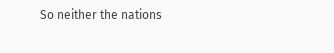So neither the nations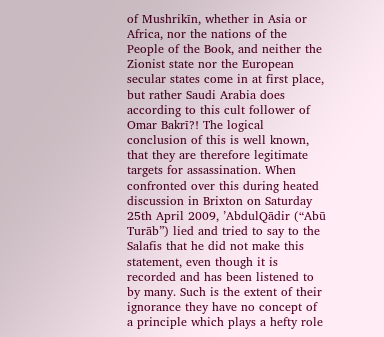of Mushrikīn, whether in Asia or Africa, nor the nations of the People of the Book, and neither the Zionist state nor the European secular states come in at first place, but rather Saudi Arabia does according to this cult follower of Omar Bakrī?! The logical conclusion of this is well known, that they are therefore legitimate targets for assassination. When confronted over this during heated discussion in Brixton on Saturday 25th April 2009, ’AbdulQādir (“Abū Turāb”) lied and tried to say to the Salafis that he did not make this statement, even though it is recorded and has been listened to by many. Such is the extent of their ignorance they have no concept of a principle which plays a hefty role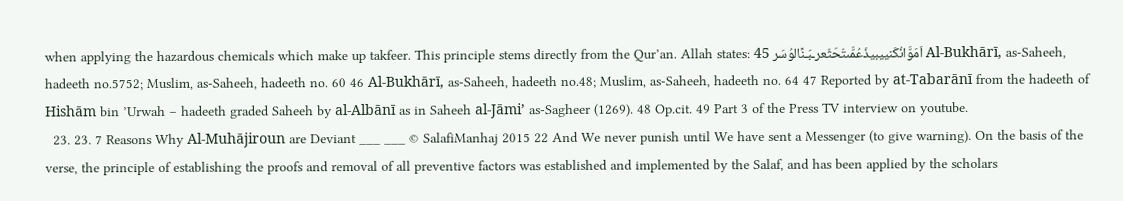when applying the hazardous chemicals which make up takfeer. This principle stems directly from the Qur’an. Allah states: اَمَوَّانُكَنييبيذَعُمَّىتَحَثَعرـبَـنًالوُسَر 45 Al-Bukhārī, as-Saheeh, hadeeth no.5752; Muslim, as-Saheeh, hadeeth no. 60 46 Al-Bukhārī, as-Saheeh, hadeeth no.48; Muslim, as-Saheeh, hadeeth no. 64 47 Reported by at-Tabarānī from the hadeeth of Hishām bin ’Urwah – hadeeth graded Saheeh by al-Albānī as in Saheeh al-Jāmi’ as-Sagheer (1269). 48 Op.cit. 49 Part 3 of the Press TV interview on youtube.
  23. 23. 7 Reasons Why Al-Muhājiroun are Deviant ___ ___ © SalafiManhaj 2015 22 And We never punish until We have sent a Messenger (to give warning). On the basis of the verse, the principle of establishing the proofs and removal of all preventive factors was established and implemented by the Salaf, and has been applied by the scholars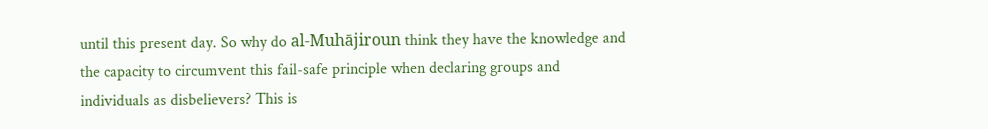until this present day. So why do al-Muhājiroun think they have the knowledge and the capacity to circumvent this fail-safe principle when declaring groups and individuals as disbelievers? This is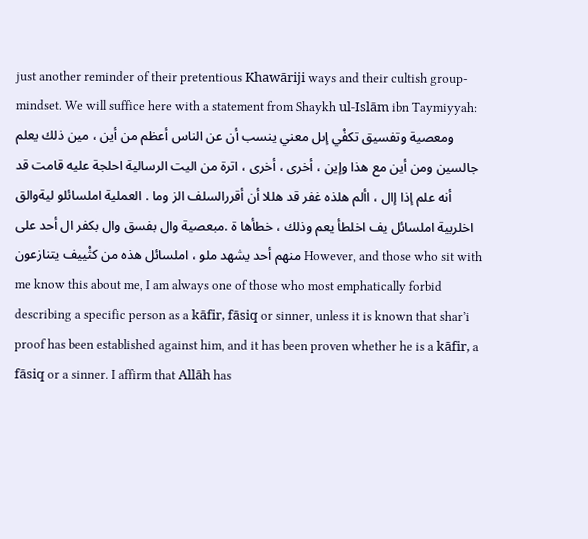just another reminder of their pretentious Khawāriji ways and their cultish group-mindset. We will suffice here with a statement from Shaykh ul-Islām ibn Taymiyyah: ومعصية وتفسيق تكفْي إىل معني ينسب أن عن الناس أعظم من أين ، مين ذلك يعلم جالسين ومن أين مع هذا وإين ، أخرى ، أخرى ، اترة من اليت الرسالية احلجة عليه قامت قد أنه علم إذا إال ، األم هلذه غفر قد هللا أن أقررالسلف الز وما . العملية املسائلو ليةوالق اخلربية املسائل يف اخلطأ يعم وذلك ، خطأها ة .مبعصية وال بفسق وال بكفر ال أحد على منهم أحد يشهد ملو ، املسائل هذه من كثْييف يتنازعون However, and those who sit with me know this about me, I am always one of those who most emphatically forbid describing a specific person as a kāfir, fāsiq or sinner, unless it is known that shar’i proof has been established against him, and it has been proven whether he is a kāfir, a fāsiq or a sinner. I affirm that Allāh has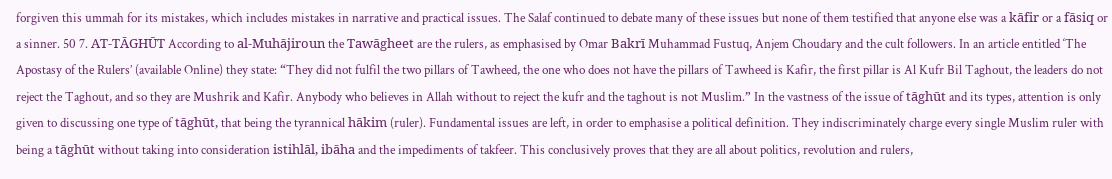forgiven this ummah for its mistakes, which includes mistakes in narrative and practical issues. The Salaf continued to debate many of these issues but none of them testified that anyone else was a kāfir or a fāsiq or a sinner. 50 7. AT-TĀGHŪT According to al-Muhājiroun the Tawāgheet are the rulers, as emphasised by Omar Bakrī Muhammad Fustuq, Anjem Choudary and the cult followers. In an article entitled ‘The Apostasy of the Rulers’ (available Online) they state: “They did not fulfil the two pillars of Tawheed, the one who does not have the pillars of Tawheed is Kafir, the first pillar is Al Kufr Bil Taghout, the leaders do not reject the Taghout, and so they are Mushrik and Kafir. Anybody who believes in Allah without to reject the kufr and the taghout is not Muslim.” In the vastness of the issue of tāghūt and its types, attention is only given to discussing one type of tāghūt, that being the tyrannical hākim (ruler). Fundamental issues are left, in order to emphasise a political definition. They indiscriminately charge every single Muslim ruler with being a tāghūt without taking into consideration istihlāl, ibāha and the impediments of takfeer. This conclusively proves that they are all about politics, revolution and rulers,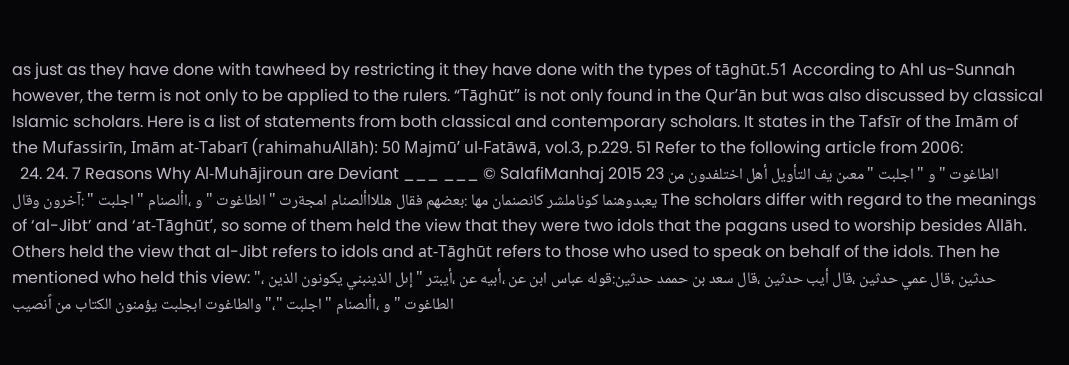as just as they have done with tawheed by restricting it they have done with the types of tāghūt.51 According to Ahl us-Sunnah however, the term is not only to be applied to the rulers. “Tāghūt” is not only found in the Qur’ān but was also discussed by classical Islamic scholars. Here is a list of statements from both classical and contemporary scholars. It states in the Tafsīr of the Imām of the Mufassirīn, Imām at-Tabarī (rahimahuAllāh): 50 Majmū’ ul-Fatāwā, vol.3, p.229. 51 Refer to the following article from 2006:
  24. 24. 7 Reasons Why Al-Muhājiroun are Deviant ___ ___ © SalafiManhaj 2015 23 الطاغوت " و " اجلبت " معىن يف التأويل أهل اختلفدون من يعبدوهنما كوناملشر كانصنمان مها :بعضهم فقال هللااألصنام امجةرت " الطاغوت " و ،األصنام " اجلبت " :آخرون وقال The scholars differ with regard to the meanings of ‘al-Jibt’ and ‘at-Tāghūt’, so some of them held the view that they were two idols that the pagans used to worship besides Allāh. Others held the view that al-Jibt refers to idols and at-Tāghūt refers to those who used to speak on behalf of the idols. Then he mentioned who held this view: حدثين ،قال عمي حدثين ،قال أيب حدثين ،قال سعد بن حممد حدثين:قوله عباس ابن عن ،أبيه عن ،أيبتر "إىل الذينبني يكونون الذين ،" الطاغوت " و ،األصنام " اجلبت "،" والطاغوت ابجلبت يؤمنون الكتاب من اًنصيب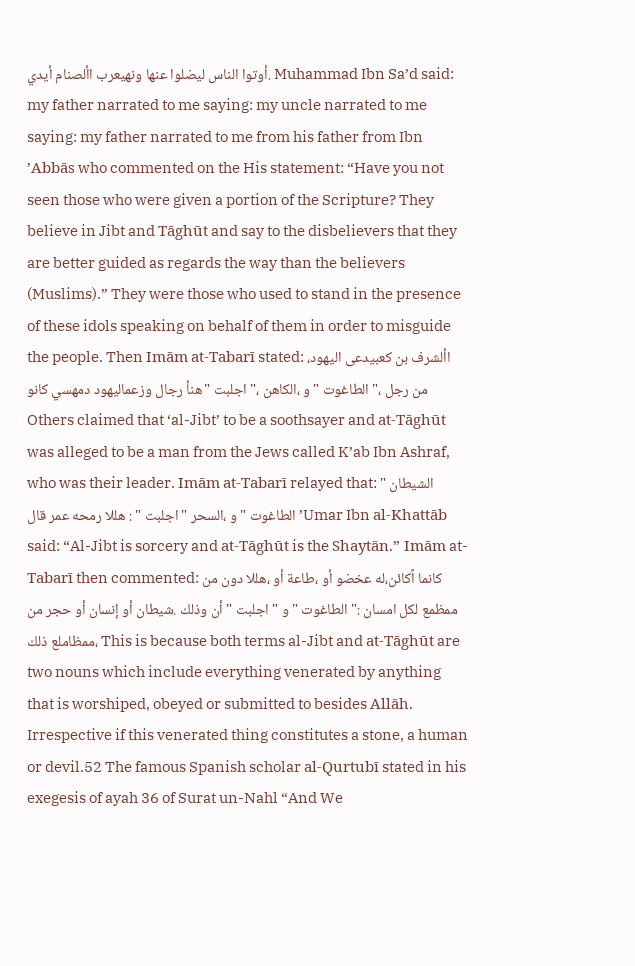أوتوا الناس ليضلوا عنها ونهيعرب األصنام أيدي. Muhammad Ibn Sa’d said: my father narrated to me saying: my uncle narrated to me saying: my father narrated to me from his father from Ibn ’Abbās who commented on the His statement: “Have you not seen those who were given a portion of the Scripture? They believe in Jibt and Tāghūt and say to the disbelievers that they are better guided as regards the way than the believers (Muslims).” They were those who used to stand in the presence of these idols speaking on behalf of them in order to misguide the people. Then Imām at-Tabarī stated: ،األشرف بن كعبيدعى اليهود من رجل ،" الطاغوت " و ،الكاهن ،" اجلبت "هنأ رجال وزعماليهود دمهسي كانو Others claimed that ‘al-Jibt’ to be a soothsayer and at-Tāghūt was alleged to be a man from the Jews called K’ab Ibn Ashraf, who was their leader. Imām at-Tabarī relayed that: الشيطان " الطاغوت " و ،السحر " اجلبت " : هللا رمحه عمر قال ’Umar Ibn al-Khattāb said: “Al-Jibt is sorcery and at-Tāghūt is the Shaytān.” Imām at-Tabarī then commented: كانما اًكائن،له عخضو أو ،طاعة أو ،هللا دون من ممظمع لكل امسان :" الطاغوت " و " اجلبت " أن وذلك .شيطان أو إنسان أو حجر من ،ممظاملع ذلك This is because both terms al-Jibt and at-Tāghūt are two nouns which include everything venerated by anything that is worshiped, obeyed or submitted to besides Allāh. Irrespective if this venerated thing constitutes a stone, a human or devil.52 The famous Spanish scholar al-Qurtubī stated in his exegesis of ayah 36 of Surat un-Nahl “And We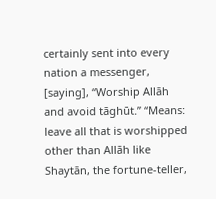certainly sent into every nation a messenger, [saying], “Worship Allāh and avoid tāghūt.” “Means: leave all that is worshipped other than Allāh like Shaytān, the fortune-teller,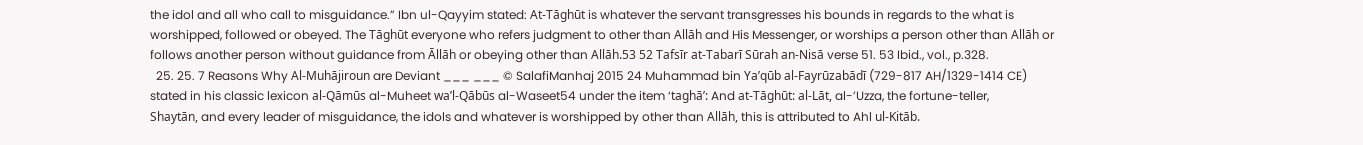the idol and all who call to misguidance.” Ibn ul-Qayyim stated: At-Tāghūt is whatever the servant transgresses his bounds in regards to the what is worshipped, followed or obeyed. The Tāghūt everyone who refers judgment to other than Allāh and His Messenger, or worships a person other than Allāh or follows another person without guidance from Āllāh or obeying other than Allāh.53 52 Tafsīr at-Tabarī Sūrah an-Nisā verse 51. 53 Ibid., vol., p.328.
  25. 25. 7 Reasons Why Al-Muhājiroun are Deviant ___ ___ © SalafiManhaj 2015 24 Muhammad bin Ya’qūb al-Fayrūzabādī (729-817 AH/1329-1414 CE) stated in his classic lexicon al-Qāmūs al-Muheet wa’l-Qābūs al-Waseet54 under the item ‘taghā’: And at-Tāghūt: al-Lāt, al-’Uzza, the fortune-teller, Shaytān, and every leader of misguidance, the idols and whatever is worshipped by other than Allāh, this is attributed to Ahl ul-Kitāb.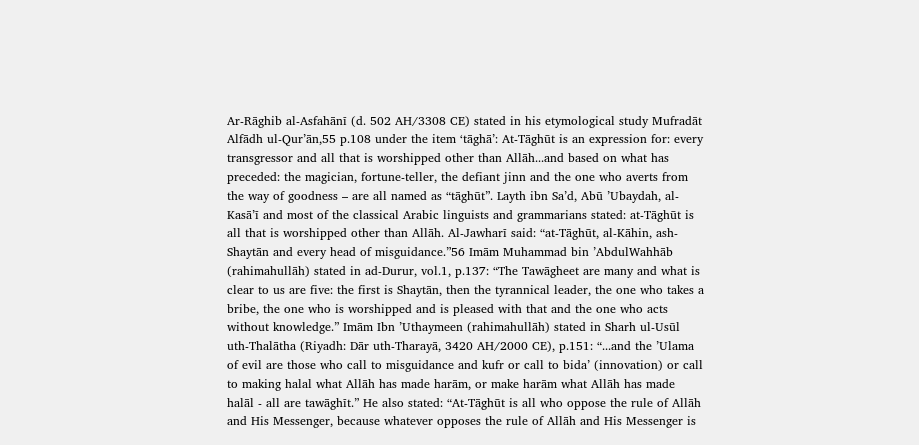Ar-Rāghib al-Asfahānī (d. 502 AH/3308 CE) stated in his etymological study Mufradāt Alfādh ul-Qur’ān,55 p.108 under the item ‘tāghā’: At-Tāghūt is an expression for: every transgressor and all that is worshipped other than Allāh...and based on what has preceded: the magician, fortune-teller, the defiant jinn and the one who averts from the way of goodness – are all named as “tāghūt”. Layth ibn Sa’d, Abū ’Ubaydah, al-Kasā’ī and most of the classical Arabic linguists and grammarians stated: at-Tāghūt is all that is worshipped other than Allāh. Al-Jawharī said: “at-Tāghūt, al-Kāhin, ash-Shaytān and every head of misguidance.”56 Imām Muhammad bin ’AbdulWahhāb (rahimahullāh) stated in ad-Durur, vol.1, p.137: “The Tawāgheet are many and what is clear to us are five: the first is Shaytān, then the tyrannical leader, the one who takes a bribe, the one who is worshipped and is pleased with that and the one who acts without knowledge.” Imām Ibn ’Uthaymeen (rahimahullāh) stated in Sharh ul-Usūl uth-Thalātha (Riyadh: Dār uth-Tharayā, 3420 AH/2000 CE), p.151: “...and the ’Ulama of evil are those who call to misguidance and kufr or call to bida’ (innovation) or call to making halal what Allāh has made harām, or make harām what Allāh has made halāl - all are tawāghīt.” He also stated: “At-Tāghūt is all who oppose the rule of Allāh and His Messenger, because whatever opposes the rule of Allāh and His Messenger is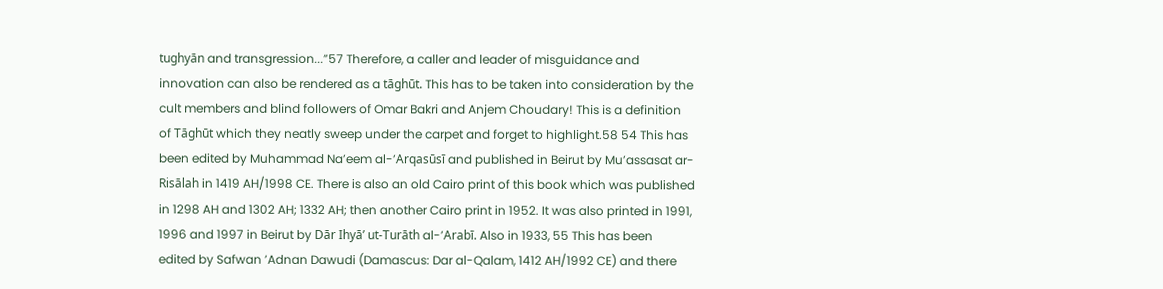tughyān and transgression...”57 Therefore, a caller and leader of misguidance and innovation can also be rendered as a tāghūt. This has to be taken into consideration by the cult members and blind followers of Omar Bakri and Anjem Choudary! This is a definition of Tāghūt which they neatly sweep under the carpet and forget to highlight.58 54 This has been edited by Muhammad Na’eem al-’Arqasūsī and published in Beirut by Mu’assasat ar-Risālah in 1419 AH/1998 CE. There is also an old Cairo print of this book which was published in 1298 AH and 1302 AH; 1332 AH; then another Cairo print in 1952. It was also printed in 1991, 1996 and 1997 in Beirut by Dār Ihyā’ ut-Turāth al-’Arabī. Also in 1933, 55 This has been edited by Safwan ’Adnan Dawudi (Damascus: Dar al-Qalam, 1412 AH/1992 CE) and there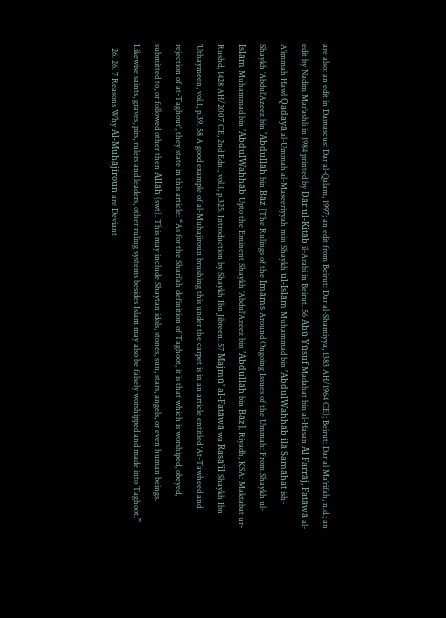are also: an edit in Damascus: Dar al-Qalam, 1997; an edit from Beirut: Dar al-Shamiyya, 1383 AH/1964 CE); Beirut: Dar al Ma’rifah, n.d.; an edit by Nadim Mar’ashli in 1984 printed by Dār ul-Kitāb il-Arabi in Beirut. 56 Abū Yūsuf Madahat bin al-Hasan Āl Farrāj, Fatāwā al-A’immah Hawl Qadayā al-Ummah al-Maseeriyyah min Shaykh ul-Islām Muhammad bin ’AbdulWahhāb ilā Samāhat ish-Shaykh ’Abdul’Azeez bin ’Abdullāh bin Bāz [The Rulings of the Imāms Around Ongoing Issues of the Ummah: From Shaykh ul-Islām Muhammad bin ’AbdulWahhāb Upto the Eminent Shaykh ’Abdul’Azeez bin ’Abdullāh bin Bāz]. Riyadh, KSA: Maktabat ur-Rushd, 1428 AH/2007 CE, 2nd Edn., vol.1, p.325. Introduction by Shaykh Ibn Jibreen. 57 Majmū’ al-Fatāwā wa Rasā’il Shaykh Ibn ’Uthaymeen, vol.1, p.39. 58 A good example of al-Muhajiroun brushing this under the carpet is in an article entitled ‘At-Tawheed and rejection of at-Taghout’, they state in this article: “As for the Shari’ah definition of Taghoot, it is that which is worshiped, obeyed, submitted to, or followed other then Allāh (swt). This may include Shaytan idols, stones, sun, stars, angels, or even human beings. Likewise saints, graves, pirs, rulers and leaders, other ruling systems besides Islam may also be falsely worshipped and made into Taghoot.”
  26. 26. 7 Reasons Why Al-Muhājiroun are Deviant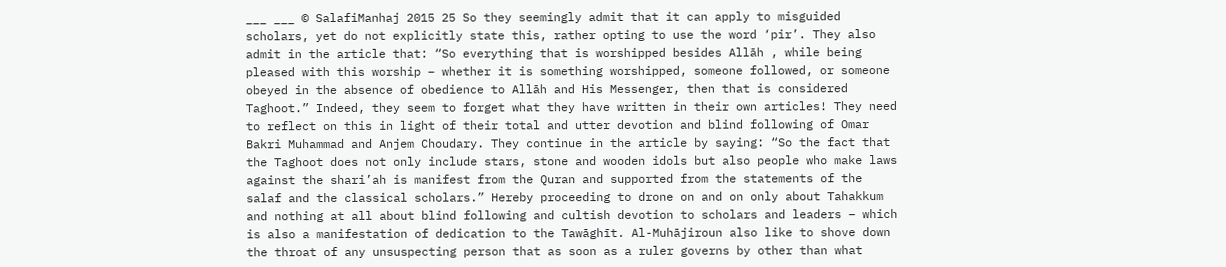___ ___ © SalafiManhaj 2015 25 So they seemingly admit that it can apply to misguided scholars, yet do not explicitly state this, rather opting to use the word ‘pir’. They also admit in the article that: “So everything that is worshipped besides Allāh , while being pleased with this worship – whether it is something worshipped, someone followed, or someone obeyed in the absence of obedience to Allāh and His Messenger, then that is considered Taghoot.” Indeed, they seem to forget what they have written in their own articles! They need to reflect on this in light of their total and utter devotion and blind following of Omar Bakri Muhammad and Anjem Choudary. They continue in the article by saying: “So the fact that the Taghoot does not only include stars, stone and wooden idols but also people who make laws against the shari’ah is manifest from the Quran and supported from the statements of the salaf and the classical scholars.” Hereby proceeding to drone on and on only about Tahakkum and nothing at all about blind following and cultish devotion to scholars and leaders – which is also a manifestation of dedication to the Tawāghīt. Al-Muhājiroun also like to shove down the throat of any unsuspecting person that as soon as a ruler governs by other than what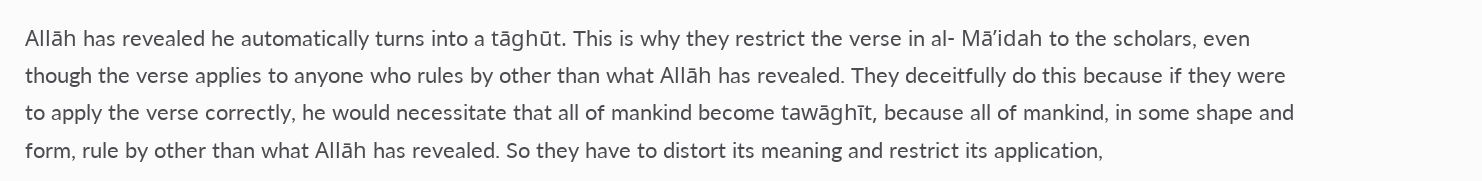Allāh has revealed he automatically turns into a tāghūt. This is why they restrict the verse in al- Mā’idah to the scholars, even though the verse applies to anyone who rules by other than what Allāh has revealed. They deceitfully do this because if they were to apply the verse correctly, he would necessitate that all of mankind become tawāghīt, because all of mankind, in some shape and form, rule by other than what Allāh has revealed. So they have to distort its meaning and restrict its application,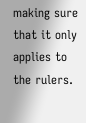making sure that it only applies to the rulers.